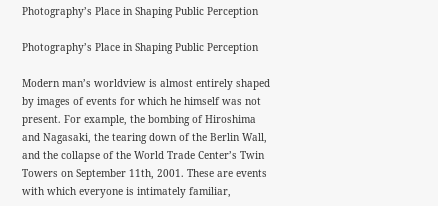Photography’s Place in Shaping Public Perception

Photography’s Place in Shaping Public Perception

Modern man’s worldview is almost entirely shaped by images of events for which he himself was not present. For example, the bombing of Hiroshima and Nagasaki, the tearing down of the Berlin Wall, and the collapse of the World Trade Center’s Twin Towers on September 11th, 2001. These are events with which everyone is intimately familiar,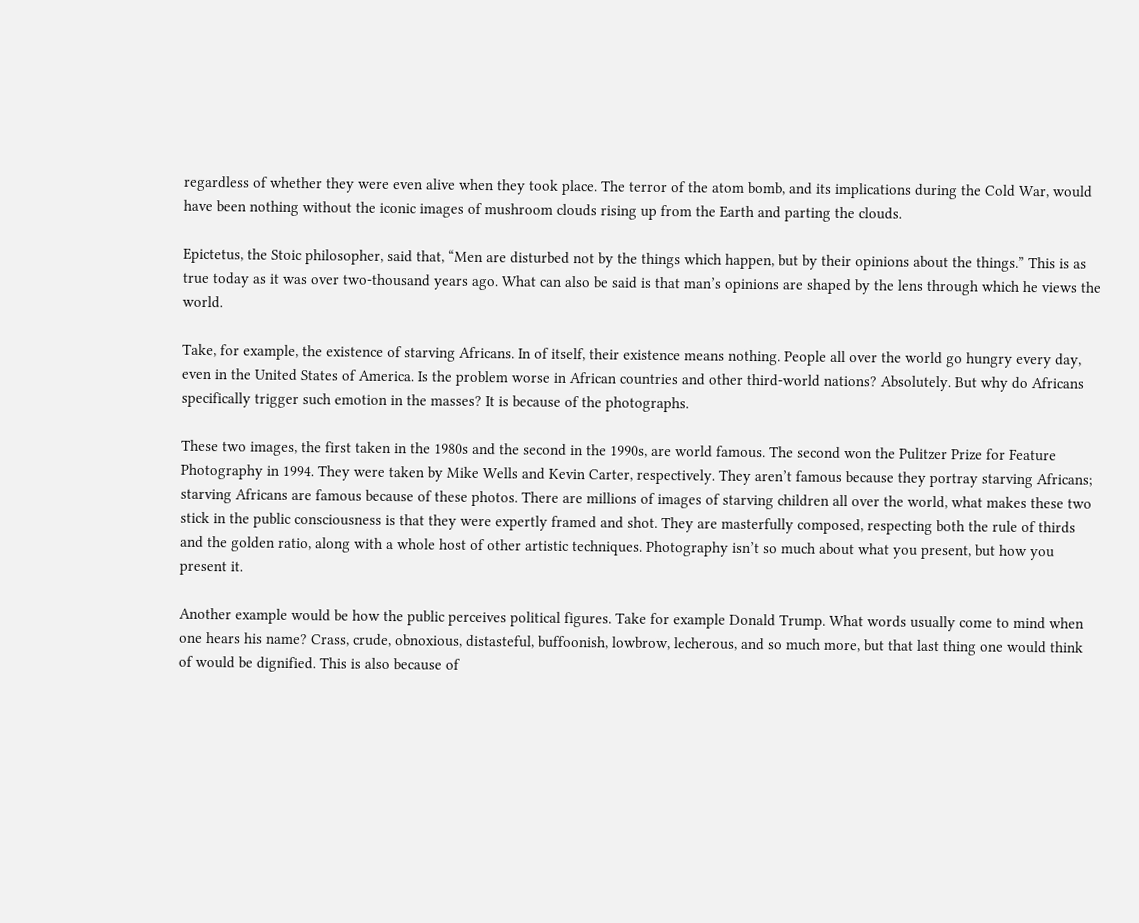regardless of whether they were even alive when they took place. The terror of the atom bomb, and its implications during the Cold War, would have been nothing without the iconic images of mushroom clouds rising up from the Earth and parting the clouds.

Epictetus, the Stoic philosopher, said that, “Men are disturbed not by the things which happen, but by their opinions about the things.” This is as true today as it was over two-thousand years ago. What can also be said is that man’s opinions are shaped by the lens through which he views the world.

Take, for example, the existence of starving Africans. In of itself, their existence means nothing. People all over the world go hungry every day, even in the United States of America. Is the problem worse in African countries and other third-world nations? Absolutely. But why do Africans specifically trigger such emotion in the masses? It is because of the photographs.

These two images, the first taken in the 1980s and the second in the 1990s, are world famous. The second won the Pulitzer Prize for Feature Photography in 1994. They were taken by Mike Wells and Kevin Carter, respectively. They aren’t famous because they portray starving Africans; starving Africans are famous because of these photos. There are millions of images of starving children all over the world, what makes these two stick in the public consciousness is that they were expertly framed and shot. They are masterfully composed, respecting both the rule of thirds and the golden ratio, along with a whole host of other artistic techniques. Photography isn’t so much about what you present, but how you present it.

Another example would be how the public perceives political figures. Take for example Donald Trump. What words usually come to mind when one hears his name? Crass, crude, obnoxious, distasteful, buffoonish, lowbrow, lecherous, and so much more, but that last thing one would think of would be dignified. This is also because of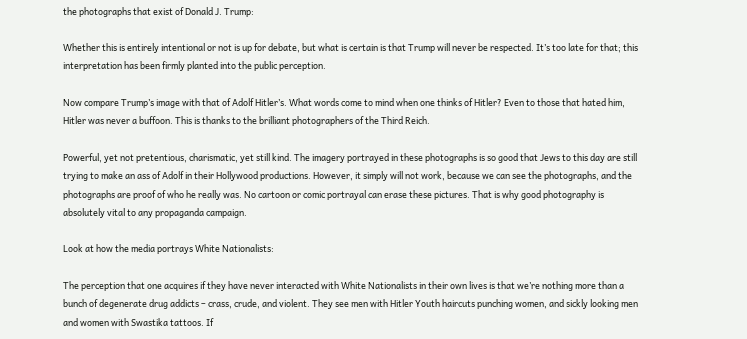the photographs that exist of Donald J. Trump:

Whether this is entirely intentional or not is up for debate, but what is certain is that Trump will never be respected. It’s too late for that; this interpretation has been firmly planted into the public perception.

Now compare Trump’s image with that of Adolf Hitler’s. What words come to mind when one thinks of Hitler? Even to those that hated him, Hitler was never a buffoon. This is thanks to the brilliant photographers of the Third Reich.

Powerful, yet not pretentious, charismatic, yet still kind. The imagery portrayed in these photographs is so good that Jews to this day are still trying to make an ass of Adolf in their Hollywood productions. However, it simply will not work, because we can see the photographs, and the photographs are proof of who he really was. No cartoon or comic portrayal can erase these pictures. That is why good photography is absolutely vital to any propaganda campaign.

Look at how the media portrays White Nationalists:

The perception that one acquires if they have never interacted with White Nationalists in their own lives is that we’re nothing more than a bunch of degenerate drug addicts – crass, crude, and violent. They see men with Hitler Youth haircuts punching women, and sickly looking men and women with Swastika tattoos. If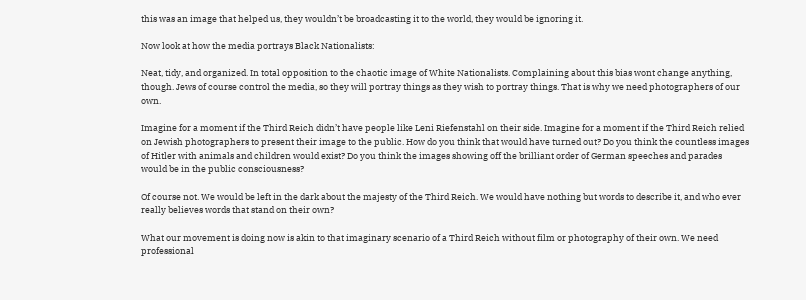this was an image that helped us, they wouldn’t be broadcasting it to the world, they would be ignoring it.

Now look at how the media portrays Black Nationalists:

Neat, tidy, and organized. In total opposition to the chaotic image of White Nationalists. Complaining about this bias wont change anything, though. Jews of course control the media, so they will portray things as they wish to portray things. That is why we need photographers of our own.

Imagine for a moment if the Third Reich didn’t have people like Leni Riefenstahl on their side. Imagine for a moment if the Third Reich relied on Jewish photographers to present their image to the public. How do you think that would have turned out? Do you think the countless images of Hitler with animals and children would exist? Do you think the images showing off the brilliant order of German speeches and parades would be in the public consciousness?

Of course not. We would be left in the dark about the majesty of the Third Reich. We would have nothing but words to describe it, and who ever really believes words that stand on their own?

What our movement is doing now is akin to that imaginary scenario of a Third Reich without film or photography of their own. We need professional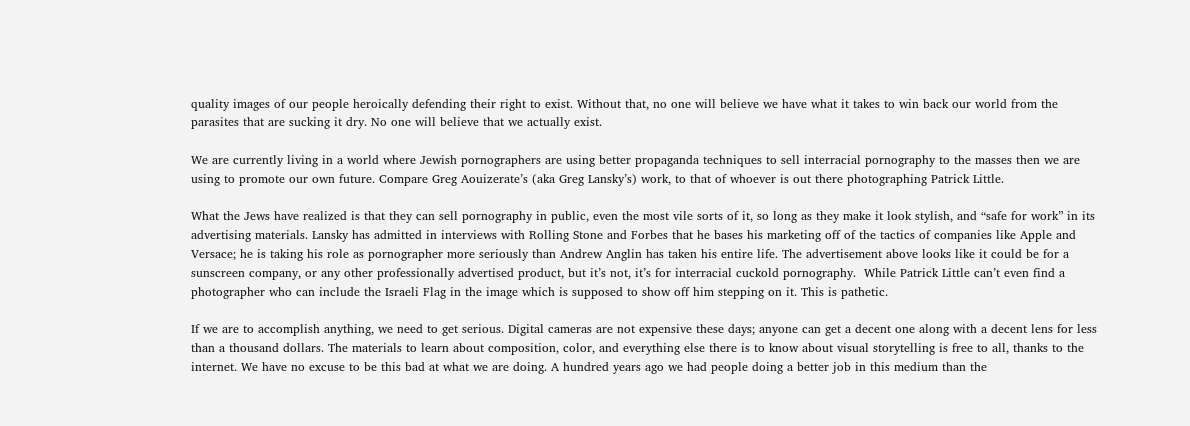quality images of our people heroically defending their right to exist. Without that, no one will believe we have what it takes to win back our world from the parasites that are sucking it dry. No one will believe that we actually exist.

We are currently living in a world where Jewish pornographers are using better propaganda techniques to sell interracial pornography to the masses then we are using to promote our own future. Compare Greg Aouizerate’s (aka Greg Lansky’s) work, to that of whoever is out there photographing Patrick Little.

What the Jews have realized is that they can sell pornography in public, even the most vile sorts of it, so long as they make it look stylish, and “safe for work” in its advertising materials. Lansky has admitted in interviews with Rolling Stone and Forbes that he bases his marketing off of the tactics of companies like Apple and Versace; he is taking his role as pornographer more seriously than Andrew Anglin has taken his entire life. The advertisement above looks like it could be for a sunscreen company, or any other professionally advertised product, but it’s not, it’s for interracial cuckold pornography.  While Patrick Little can’t even find a photographer who can include the Israeli Flag in the image which is supposed to show off him stepping on it. This is pathetic.

If we are to accomplish anything, we need to get serious. Digital cameras are not expensive these days; anyone can get a decent one along with a decent lens for less than a thousand dollars. The materials to learn about composition, color, and everything else there is to know about visual storytelling is free to all, thanks to the internet. We have no excuse to be this bad at what we are doing. A hundred years ago we had people doing a better job in this medium than the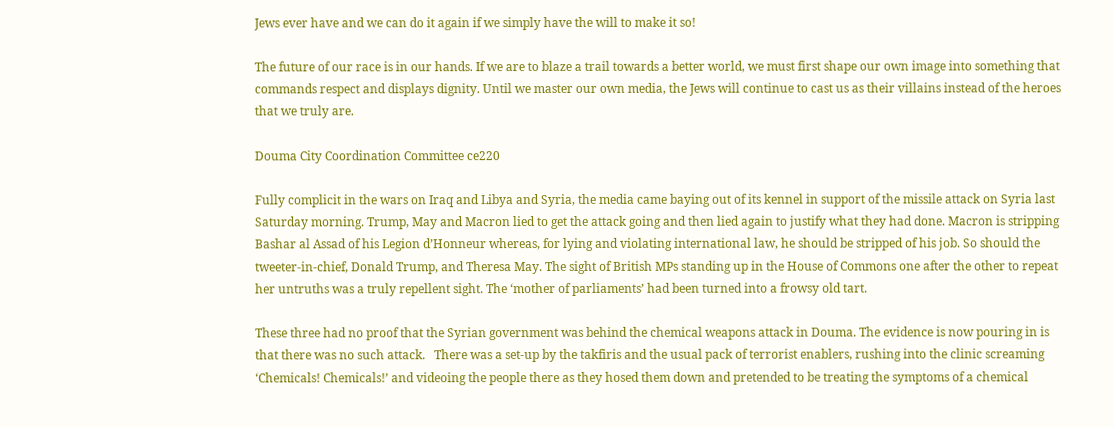Jews ever have and we can do it again if we simply have the will to make it so!

The future of our race is in our hands. If we are to blaze a trail towards a better world, we must first shape our own image into something that commands respect and displays dignity. Until we master our own media, the Jews will continue to cast us as their villains instead of the heroes that we truly are.

Douma City Coordination Committee ce220

Fully complicit in the wars on Iraq and Libya and Syria, the media came baying out of its kennel in support of the missile attack on Syria last Saturday morning. Trump, May and Macron lied to get the attack going and then lied again to justify what they had done. Macron is stripping Bashar al Assad of his Legion d’Honneur whereas, for lying and violating international law, he should be stripped of his job. So should the tweeter-in-chief, Donald Trump, and Theresa May. The sight of British MPs standing up in the House of Commons one after the other to repeat her untruths was a truly repellent sight. The ‘mother of parliaments’ had been turned into a frowsy old tart.

These three had no proof that the Syrian government was behind the chemical weapons attack in Douma. The evidence is now pouring in is that there was no such attack.   There was a set-up by the takfiris and the usual pack of terrorist enablers, rushing into the clinic screaming ‘Chemicals! Chemicals!’ and videoing the people there as they hosed them down and pretended to be treating the symptoms of a chemical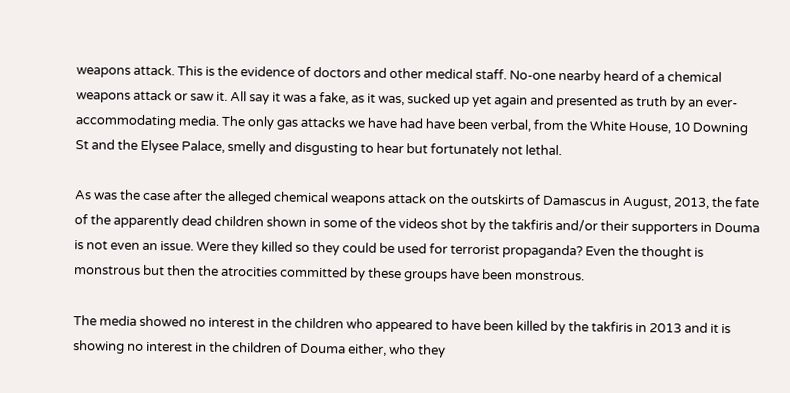weapons attack. This is the evidence of doctors and other medical staff. No-one nearby heard of a chemical weapons attack or saw it. All say it was a fake, as it was, sucked up yet again and presented as truth by an ever-accommodating media. The only gas attacks we have had have been verbal, from the White House, 10 Downing St and the Elysee Palace, smelly and disgusting to hear but fortunately not lethal.

As was the case after the alleged chemical weapons attack on the outskirts of Damascus in August, 2013, the fate of the apparently dead children shown in some of the videos shot by the takfiris and/or their supporters in Douma is not even an issue. Were they killed so they could be used for terrorist propaganda? Even the thought is monstrous but then the atrocities committed by these groups have been monstrous.

The media showed no interest in the children who appeared to have been killed by the takfiris in 2013 and it is showing no interest in the children of Douma either, who they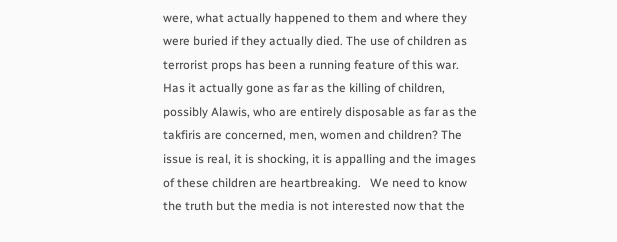were, what actually happened to them and where they were buried if they actually died. The use of children as terrorist props has been a running feature of this war. Has it actually gone as far as the killing of children, possibly Alawis, who are entirely disposable as far as the takfiris are concerned, men, women and children? The issue is real, it is shocking, it is appalling and the images of these children are heartbreaking.   We need to know the truth but the media is not interested now that the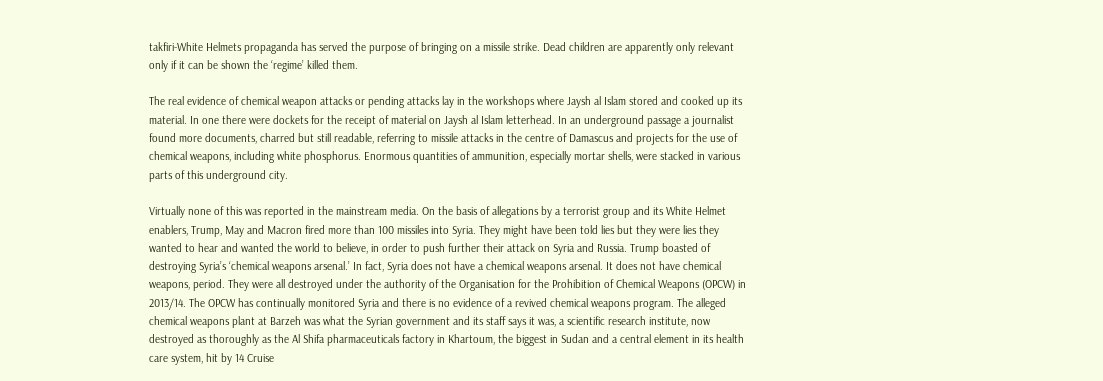takfiri-White Helmets propaganda has served the purpose of bringing on a missile strike. Dead children are apparently only relevant only if it can be shown the ‘regime’ killed them.

The real evidence of chemical weapon attacks or pending attacks lay in the workshops where Jaysh al Islam stored and cooked up its material. In one there were dockets for the receipt of material on Jaysh al Islam letterhead. In an underground passage a journalist found more documents, charred but still readable, referring to missile attacks in the centre of Damascus and projects for the use of chemical weapons, including white phosphorus. Enormous quantities of ammunition, especially mortar shells, were stacked in various parts of this underground city.

Virtually none of this was reported in the mainstream media. On the basis of allegations by a terrorist group and its White Helmet enablers, Trump, May and Macron fired more than 100 missiles into Syria. They might have been told lies but they were lies they wanted to hear and wanted the world to believe, in order to push further their attack on Syria and Russia. Trump boasted of destroying Syria’s ‘chemical weapons arsenal.’ In fact, Syria does not have a chemical weapons arsenal. It does not have chemical weapons, period. They were all destroyed under the authority of the Organisation for the Prohibition of Chemical Weapons (OPCW) in 2013/14. The OPCW has continually monitored Syria and there is no evidence of a revived chemical weapons program. The alleged chemical weapons plant at Barzeh was what the Syrian government and its staff says it was, a scientific research institute, now destroyed as thoroughly as the Al Shifa pharmaceuticals factory in Khartoum, the biggest in Sudan and a central element in its health care system, hit by 14 Cruise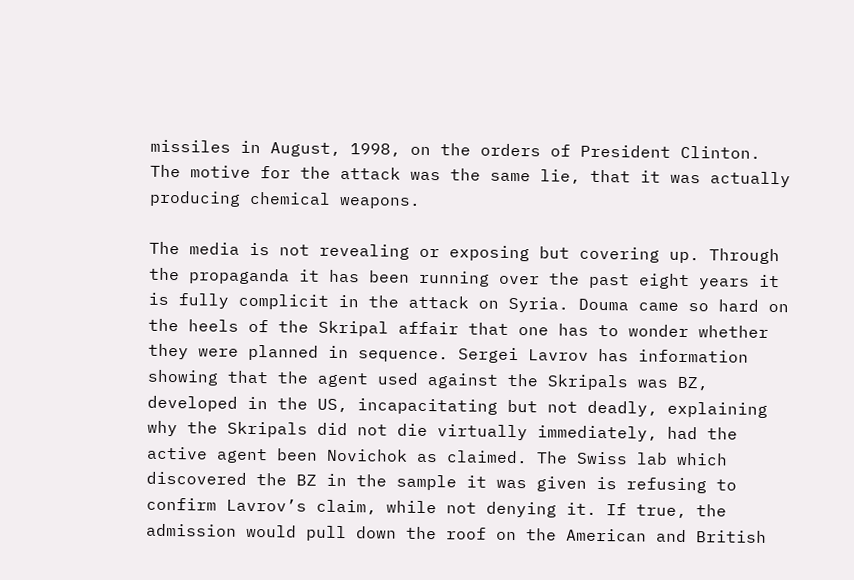missiles in August, 1998, on the orders of President Clinton. The motive for the attack was the same lie, that it was actually producing chemical weapons.

The media is not revealing or exposing but covering up. Through the propaganda it has been running over the past eight years it is fully complicit in the attack on Syria. Douma came so hard on the heels of the Skripal affair that one has to wonder whether they were planned in sequence. Sergei Lavrov has information showing that the agent used against the Skripals was BZ, developed in the US, incapacitating but not deadly, explaining why the Skripals did not die virtually immediately, had the active agent been Novichok as claimed. The Swiss lab which discovered the BZ in the sample it was given is refusing to confirm Lavrov’s claim, while not denying it. If true, the admission would pull down the roof on the American and British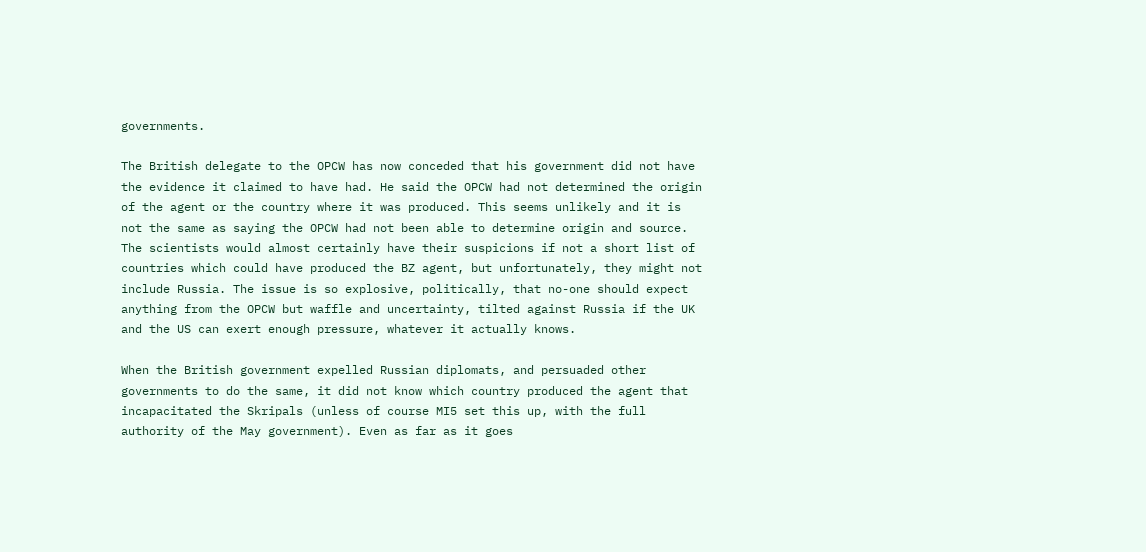governments.

The British delegate to the OPCW has now conceded that his government did not have the evidence it claimed to have had. He said the OPCW had not determined the origin of the agent or the country where it was produced. This seems unlikely and it is not the same as saying the OPCW had not been able to determine origin and source. The scientists would almost certainly have their suspicions if not a short list of countries which could have produced the BZ agent, but unfortunately, they might not include Russia. The issue is so explosive, politically, that no-one should expect anything from the OPCW but waffle and uncertainty, tilted against Russia if the UK and the US can exert enough pressure, whatever it actually knows.

When the British government expelled Russian diplomats, and persuaded other governments to do the same, it did not know which country produced the agent that incapacitated the Skripals (unless of course MI5 set this up, with the full authority of the May government). Even as far as it goes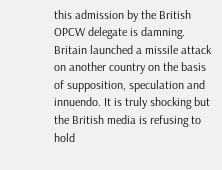this admission by the British OPCW delegate is damning. Britain launched a missile attack on another country on the basis of supposition, speculation and innuendo. It is truly shocking but the British media is refusing to hold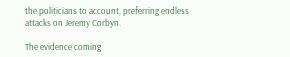the politicians to account, preferring endless attacks on Jeremy Corbyn.

The evidence coming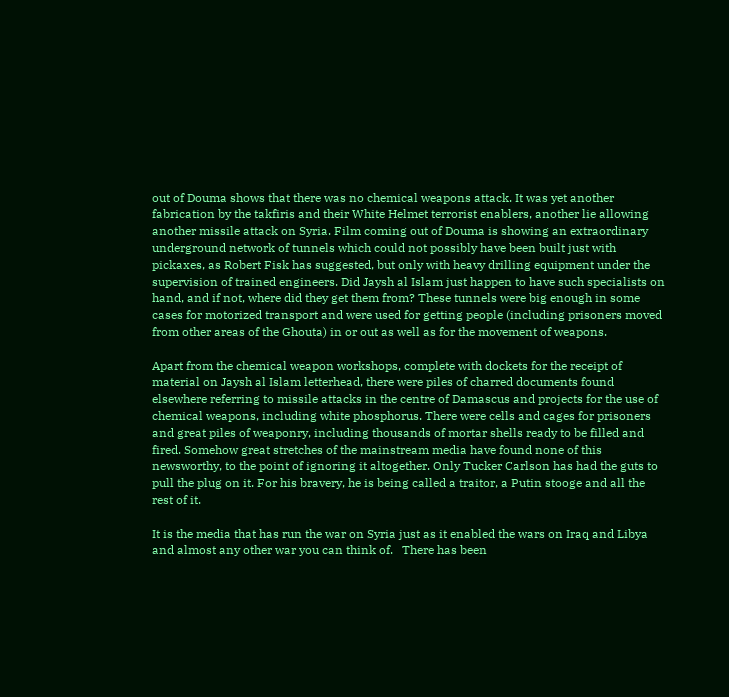out of Douma shows that there was no chemical weapons attack. It was yet another fabrication by the takfiris and their White Helmet terrorist enablers, another lie allowing another missile attack on Syria. Film coming out of Douma is showing an extraordinary underground network of tunnels which could not possibly have been built just with pickaxes, as Robert Fisk has suggested, but only with heavy drilling equipment under the supervision of trained engineers. Did Jaysh al Islam just happen to have such specialists on hand, and if not, where did they get them from? These tunnels were big enough in some cases for motorized transport and were used for getting people (including prisoners moved from other areas of the Ghouta) in or out as well as for the movement of weapons.

Apart from the chemical weapon workshops, complete with dockets for the receipt of material on Jaysh al Islam letterhead, there were piles of charred documents found elsewhere referring to missile attacks in the centre of Damascus and projects for the use of chemical weapons, including white phosphorus. There were cells and cages for prisoners and great piles of weaponry, including thousands of mortar shells ready to be filled and fired. Somehow great stretches of the mainstream media have found none of this newsworthy, to the point of ignoring it altogether. Only Tucker Carlson has had the guts to pull the plug on it. For his bravery, he is being called a traitor, a Putin stooge and all the rest of it.

It is the media that has run the war on Syria just as it enabled the wars on Iraq and Libya and almost any other war you can think of.   There has been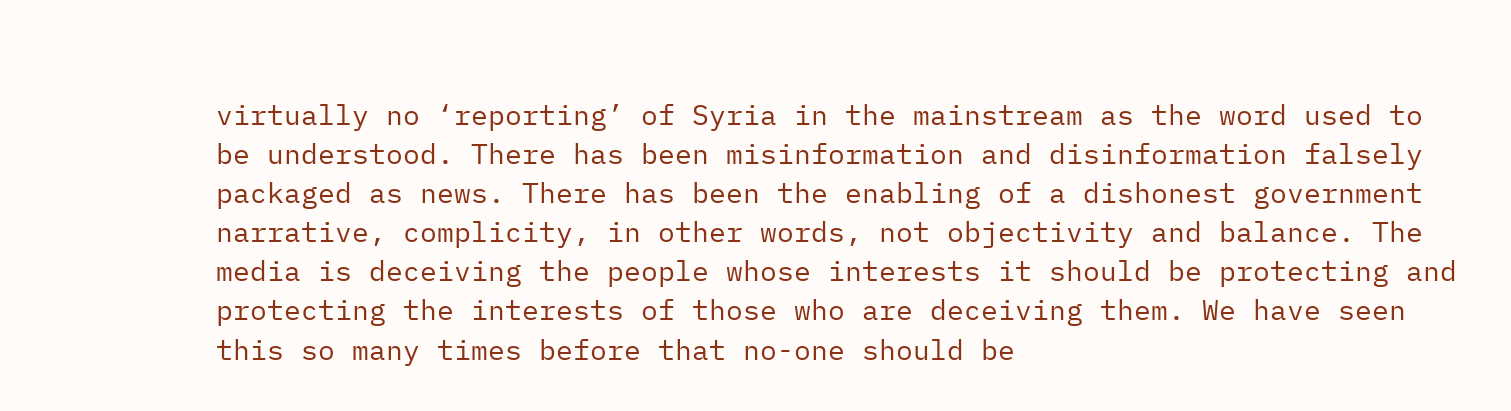virtually no ‘reporting’ of Syria in the mainstream as the word used to be understood. There has been misinformation and disinformation falsely packaged as news. There has been the enabling of a dishonest government narrative, complicity, in other words, not objectivity and balance. The media is deceiving the people whose interests it should be protecting and protecting the interests of those who are deceiving them. We have seen this so many times before that no-one should be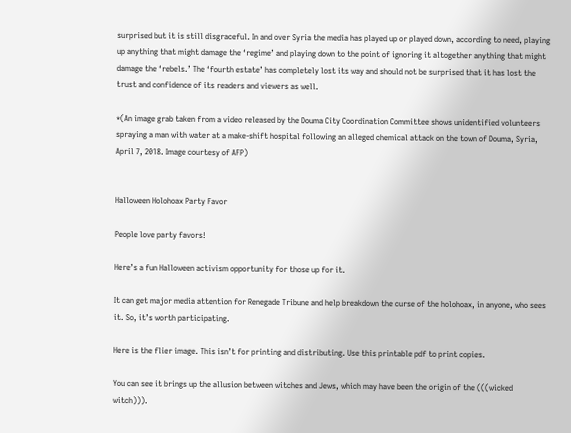surprised but it is still disgraceful. In and over Syria the media has played up or played down, according to need, playing up anything that might damage the ‘regime’ and playing down to the point of ignoring it altogether anything that might damage the ‘rebels.’ The ‘fourth estate’ has completely lost its way and should not be surprised that it has lost the trust and confidence of its readers and viewers as well.

*(An image grab taken from a video released by the Douma City Coordination Committee shows unidentified volunteers spraying a man with water at a make-shift hospital following an alleged chemical attack on the town of Douma, Syria, April 7, 2018. Image courtesy of AFP)


Halloween Holohoax Party Favor

People love party favors!

Here’s a fun Halloween activism opportunity for those up for it.

It can get major media attention for Renegade Tribune and help breakdown the curse of the holohoax, in anyone, who sees it. So, it’s worth participating.

Here is the flier image. This isn’t for printing and distributing. Use this printable pdf to print copies.

You can see it brings up the allusion between witches and Jews, which may have been the origin of the (((wicked witch))).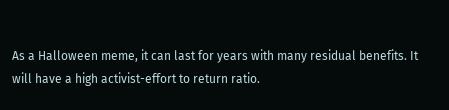As a Halloween meme, it can last for years with many residual benefits. It will have a high activist-effort to return ratio.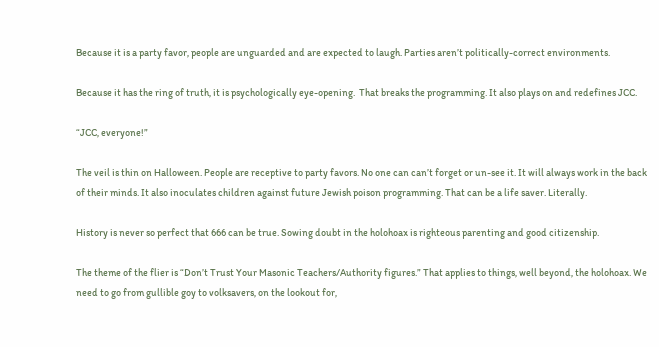Because it is a party favor, people are unguarded and are expected to laugh. Parties aren’t politically-correct environments.

Because it has the ring of truth, it is psychologically eye-opening.  That breaks the programming. It also plays on and redefines JCC.

“JCC, everyone!”

The veil is thin on Halloween. People are receptive to party favors. No one can can’t forget or un-see it. It will always work in the back of their minds. It also inoculates children against future Jewish poison programming. That can be a life saver. Literally.

History is never so perfect that 666 can be true. Sowing doubt in the holohoax is righteous parenting and good citizenship.

The theme of the flier is “Don’t Trust Your Masonic Teachers/Authority figures.” That applies to things, well beyond, the holohoax. We need to go from gullible goy to volksavers, on the lookout for,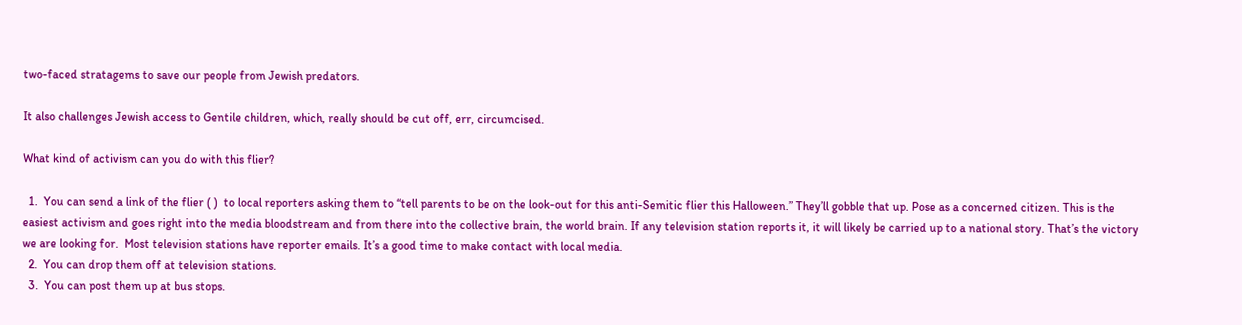two-faced stratagems to save our people from Jewish predators.

It also challenges Jewish access to Gentile children, which, really should be cut off, err, circumcised.

What kind of activism can you do with this flier?

  1.  You can send a link of the flier ( )  to local reporters asking them to “tell parents to be on the look-out for this anti-Semitic flier this Halloween.” They’ll gobble that up. Pose as a concerned citizen. This is the easiest activism and goes right into the media bloodstream and from there into the collective brain, the world brain. If any television station reports it, it will likely be carried up to a national story. That’s the victory we are looking for.  Most television stations have reporter emails. It’s a good time to make contact with local media.
  2.  You can drop them off at television stations.
  3.  You can post them up at bus stops.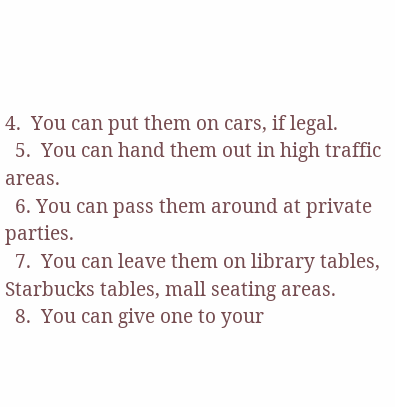4.  You can put them on cars, if legal.
  5.  You can hand them out in high traffic areas.
  6. You can pass them around at private parties.
  7.  You can leave them on library tables, Starbucks tables, mall seating areas.
  8.  You can give one to your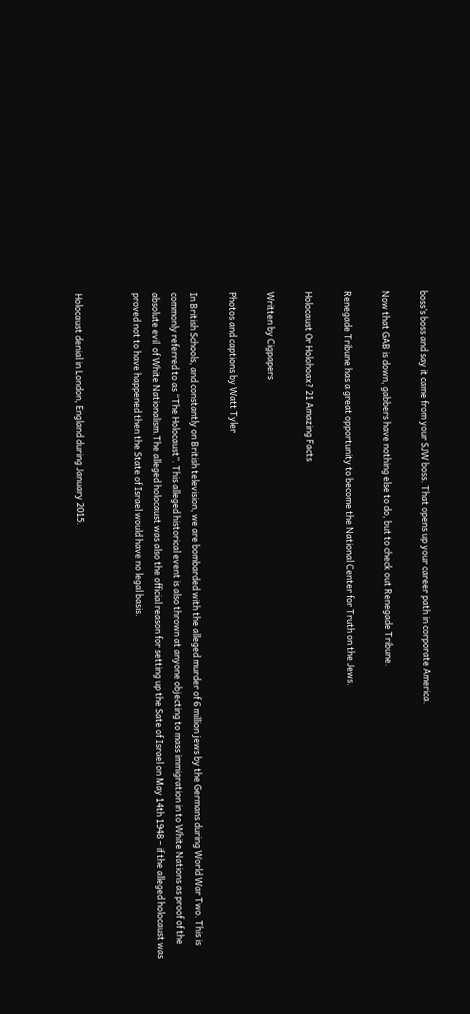boss’s boss and say it came from your SJW boss. That opens up your career path in corporate America.

Now that GAB is down, gabbers have nothing else to do, but to check out Renegade Tribune.

Renegade Tribune has a great opportunity to become the National Center for Truth on the Jews.

Holocaust Or Holohoax? 21 Amazing Facts

Written by Cigpapers

Photos and captions by Watt Tyler

In British Schools, and constantly on British television, we are bombarded with the alleged murder of 6 million jews by the Germans during World War Two. This is commonly referred to as “The Holocaust”. This alleged historical event is also thrown at anyone objecting to mass immigration in to White Nations as proof of the absolute evil  of White Nationalism.The alleged holocaust was also the official reason for setting up the Sate of Israel on May 14th 1948 – if the alleged holocaust was proved not to have happened then the State of Israel would have no legal basis.


Holocaust denial in London, England during January 2015.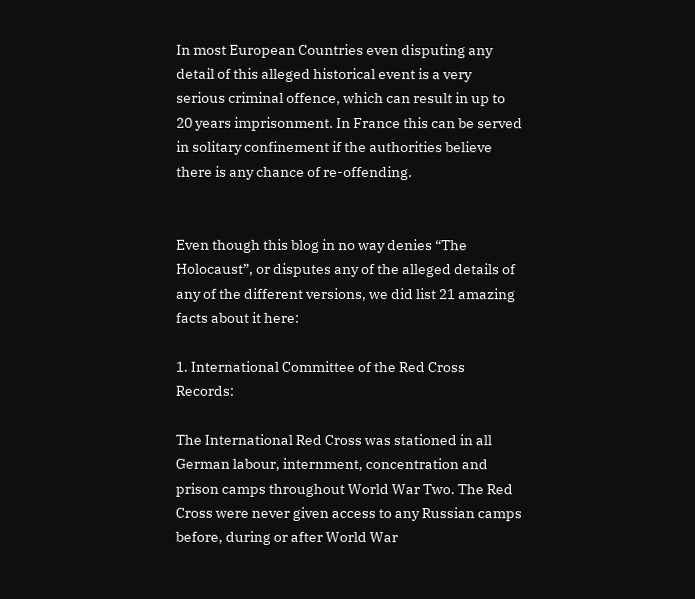In most European Countries even disputing any detail of this alleged historical event is a very serious criminal offence, which can result in up to 20 years imprisonment. In France this can be served in solitary confinement if the authorities believe there is any chance of re-offending.


Even though this blog in no way denies “The Holocaust”, or disputes any of the alleged details of any of the different versions, we did list 21 amazing facts about it here:

1. International Committee of the Red Cross Records:

The International Red Cross was stationed in all German labour, internment, concentration and prison camps throughout World War Two. The Red Cross were never given access to any Russian camps before, during or after World War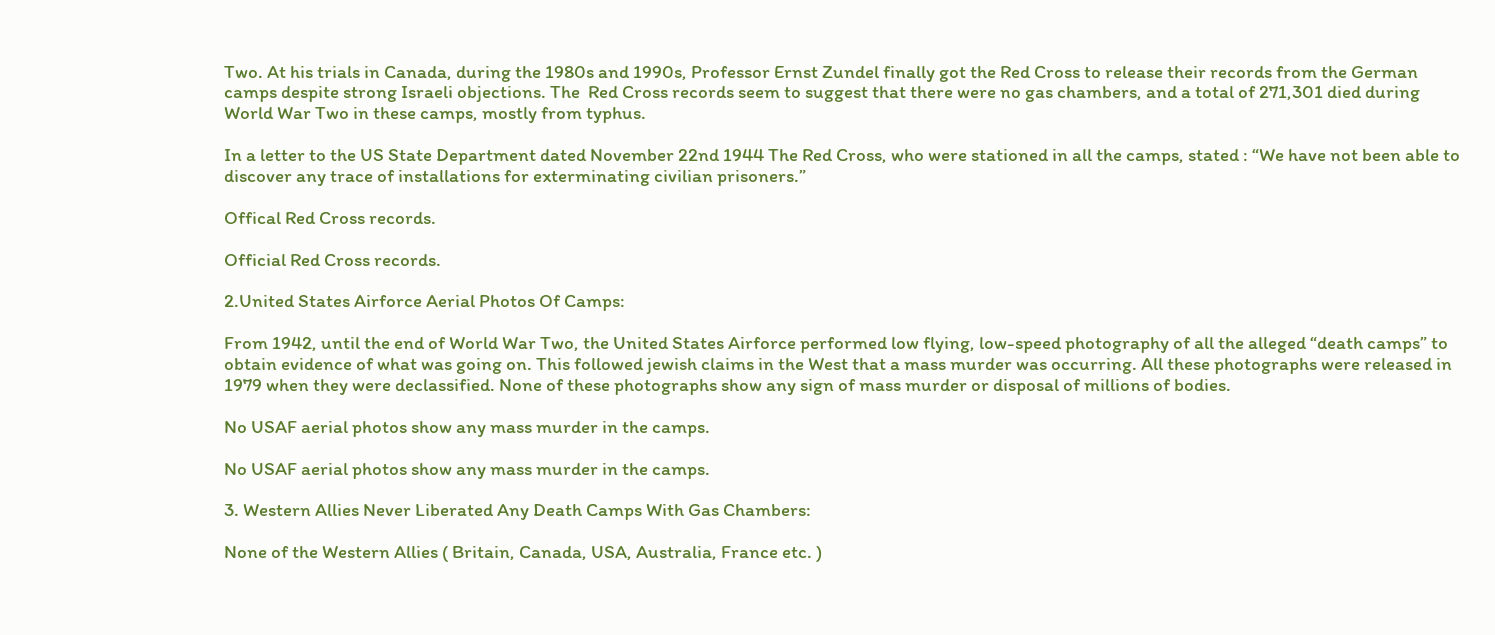Two. At his trials in Canada, during the 1980s and 1990s, Professor Ernst Zundel finally got the Red Cross to release their records from the German camps despite strong Israeli objections. The  Red Cross records seem to suggest that there were no gas chambers, and a total of 271,301 died during World War Two in these camps, mostly from typhus.

In a letter to the US State Department dated November 22nd 1944 The Red Cross, who were stationed in all the camps, stated : “We have not been able to discover any trace of installations for exterminating civilian prisoners.”

Offical Red Cross records.

Official Red Cross records.

2.United States Airforce Aerial Photos Of Camps:

From 1942, until the end of World War Two, the United States Airforce performed low flying, low-speed photography of all the alleged “death camps” to obtain evidence of what was going on. This followed jewish claims in the West that a mass murder was occurring. All these photographs were released in 1979 when they were declassified. None of these photographs show any sign of mass murder or disposal of millions of bodies.

No USAF aerial photos show any mass murder in the camps.

No USAF aerial photos show any mass murder in the camps.

3. Western Allies Never Liberated Any Death Camps With Gas Chambers:

None of the Western Allies ( Britain, Canada, USA, Australia, France etc. )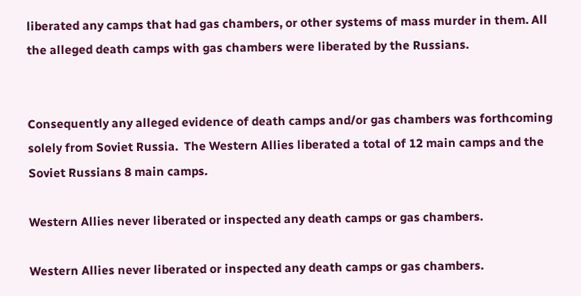liberated any camps that had gas chambers, or other systems of mass murder in them. All the alleged death camps with gas chambers were liberated by the Russians.


Consequently any alleged evidence of death camps and/or gas chambers was forthcoming solely from Soviet Russia.  The Western Allies liberated a total of 12 main camps and the Soviet Russians 8 main camps.

Western Allies never liberated or inspected any death camps or gas chambers.

Western Allies never liberated or inspected any death camps or gas chambers.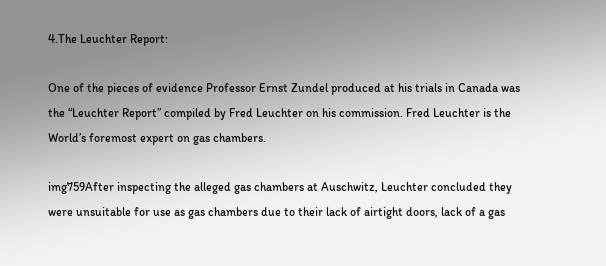4.The Leuchter Report:

One of the pieces of evidence Professor Ernst Zundel produced at his trials in Canada was the “Leuchter Report” compiled by Fred Leuchter on his commission. Fred Leuchter is the World’s foremost expert on gas chambers.

img759After inspecting the alleged gas chambers at Auschwitz, Leuchter concluded they were unsuitable for use as gas chambers due to their lack of airtight doors, lack of a gas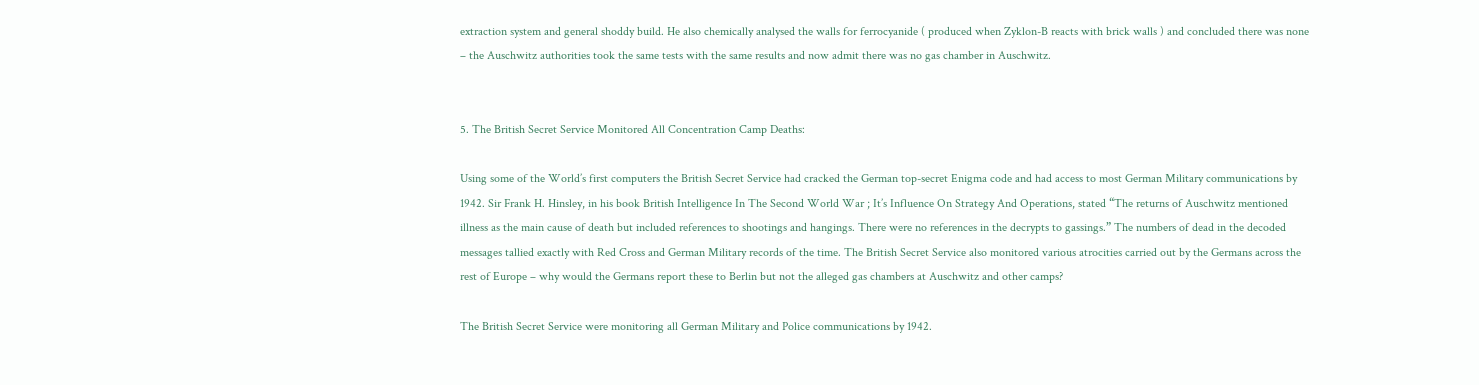extraction system and general shoddy build. He also chemically analysed the walls for ferrocyanide ( produced when Zyklon-B reacts with brick walls ) and concluded there was none – the Auschwitz authorities took the same tests with the same results and now admit there was no gas chamber in Auschwitz.


5. The British Secret Service Monitored All Concentration Camp Deaths:

Using some of the World’s first computers the British Secret Service had cracked the German top-secret Enigma code and had access to most German Military communications by 1942. Sir Frank H. Hinsley, in his book British Intelligence In The Second World War ; It’s Influence On Strategy And Operations, stated “The returns of Auschwitz mentioned illness as the main cause of death but included references to shootings and hangings. There were no references in the decrypts to gassings.” The numbers of dead in the decoded messages tallied exactly with Red Cross and German Military records of the time. The British Secret Service also monitored various atrocities carried out by the Germans across the rest of Europe – why would the Germans report these to Berlin but not the alleged gas chambers at Auschwitz and other camps?

The British Secret Service were monitoring all German Military and Police communications by 1942.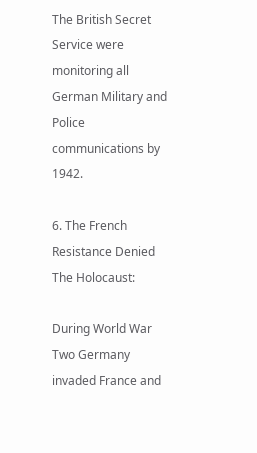The British Secret Service were monitoring all German Military and Police communications by 1942.

6. The French Resistance Denied The Holocaust:

During World War Two Germany invaded France and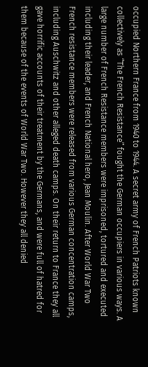occupied Northern France from 1940 to 1944. A secret army of French Patriots known collectively as “The French Resistance” fought the German occupiers in various ways. A large number of French Resistance members were imprisoned, tortured and executed including their leader, and French National hero, Jean Moulin. After World War Two French resistance members were released from various German concentration camps, including Auschwitz and other alleged death camps. On their return to France they all gave horrific accounts of their treatment by the Germans, and were full of hatred for them because of the events of World War Two. However they all denied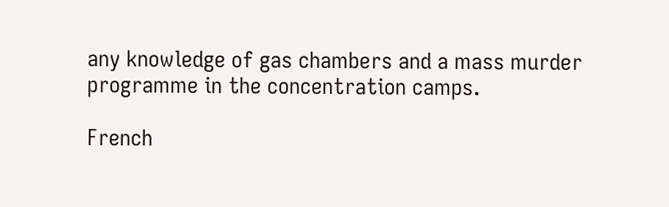any knowledge of gas chambers and a mass murder programme in the concentration camps.

French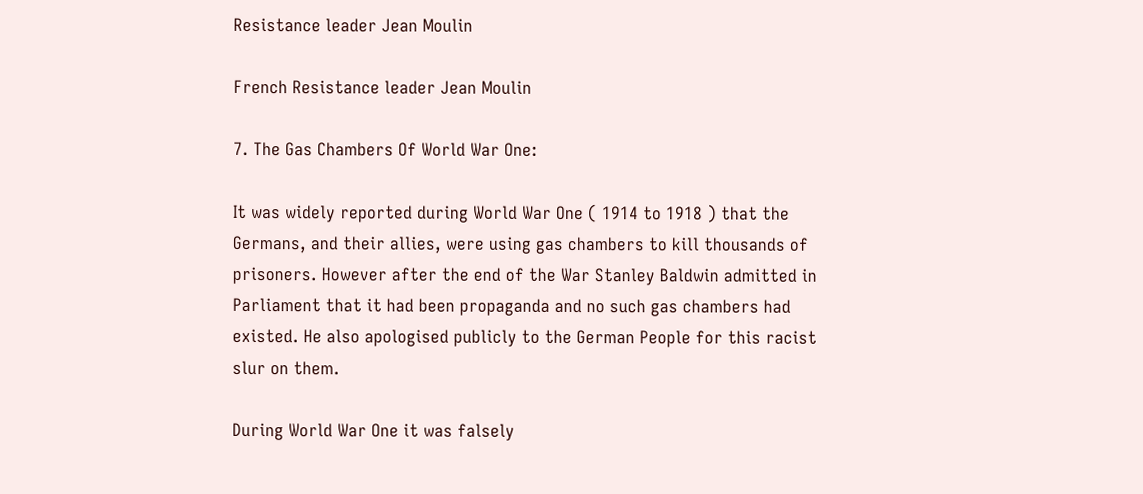Resistance leader Jean Moulin

French Resistance leader Jean Moulin

7. The Gas Chambers Of World War One:

It was widely reported during World War One ( 1914 to 1918 ) that the Germans, and their allies, were using gas chambers to kill thousands of prisoners. However after the end of the War Stanley Baldwin admitted in Parliament that it had been propaganda and no such gas chambers had existed. He also apologised publicly to the German People for this racist slur on them.

During World War One it was falsely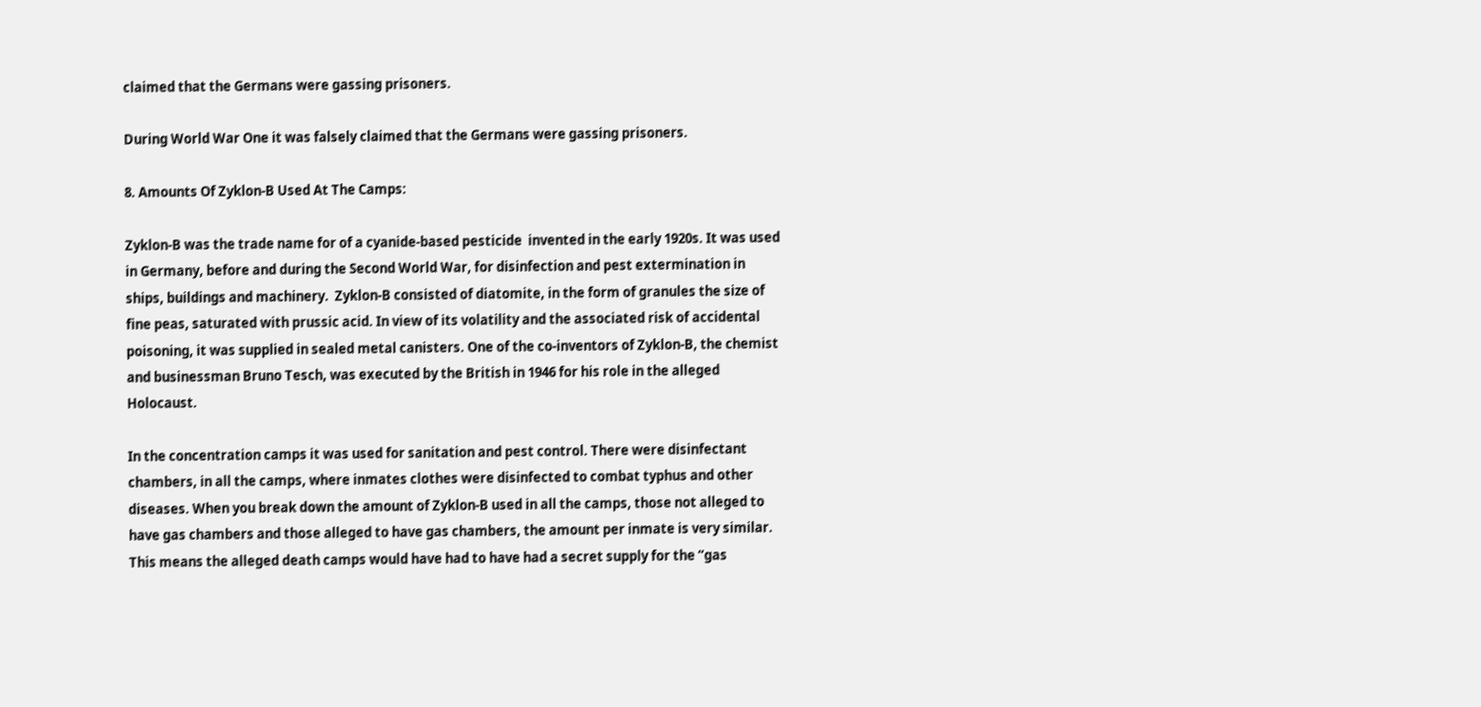claimed that the Germans were gassing prisoners.

During World War One it was falsely claimed that the Germans were gassing prisoners.

8. Amounts Of Zyklon-B Used At The Camps:

Zyklon-B was the trade name for of a cyanide-based pesticide  invented in the early 1920s. It was used in Germany, before and during the Second World War, for disinfection and pest extermination in ships, buildings and machinery.  Zyklon-B consisted of diatomite, in the form of granules the size of fine peas, saturated with prussic acid. In view of its volatility and the associated risk of accidental poisoning, it was supplied in sealed metal canisters. One of the co-inventors of Zyklon-B, the chemist and businessman Bruno Tesch, was executed by the British in 1946 for his role in the alleged Holocaust.

In the concentration camps it was used for sanitation and pest control. There were disinfectant chambers, in all the camps, where inmates clothes were disinfected to combat typhus and other diseases. When you break down the amount of Zyklon-B used in all the camps, those not alleged to have gas chambers and those alleged to have gas chambers, the amount per inmate is very similar. This means the alleged death camps would have had to have had a secret supply for the “gas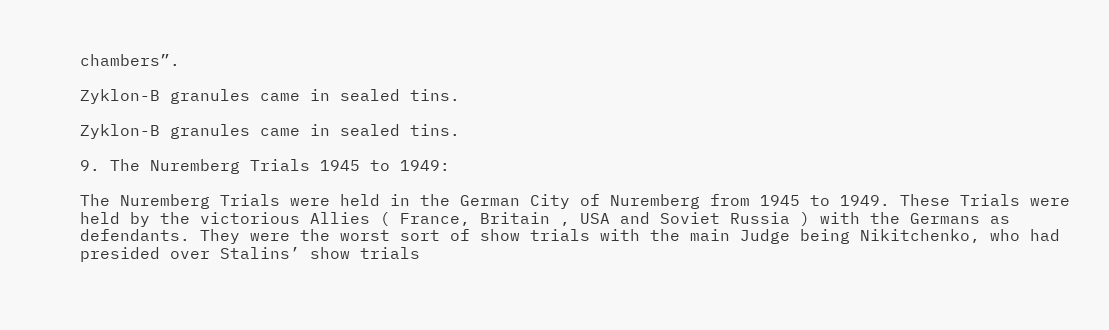chambers”.

Zyklon-B granules came in sealed tins.

Zyklon-B granules came in sealed tins.

9. The Nuremberg Trials 1945 to 1949:

The Nuremberg Trials were held in the German City of Nuremberg from 1945 to 1949. These Trials were held by the victorious Allies ( France, Britain , USA and Soviet Russia ) with the Germans as defendants. They were the worst sort of show trials with the main Judge being Nikitchenko, who had presided over Stalins’ show trials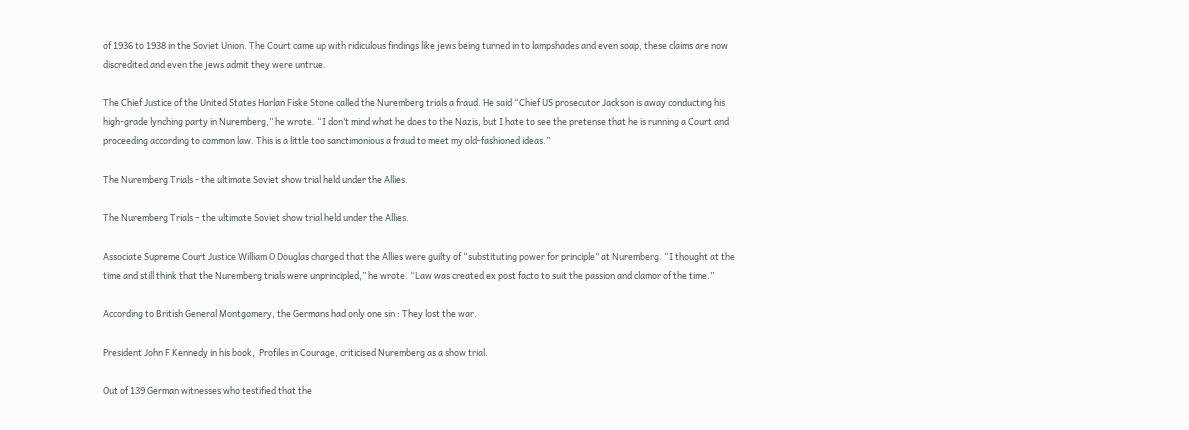of 1936 to 1938 in the Soviet Union. The Court came up with ridiculous findings like jews being turned in to lampshades and even soap, these claims are now discredited and even the jews admit they were untrue.

The Chief Justice of the United States Harlan Fiske Stone called the Nuremberg trials a fraud. He said “Chief US prosecutor Jackson is away conducting his high-grade lynching party in Nuremberg,” he wrote. “I don’t mind what he does to the Nazis, but I hate to see the pretense that he is running a Court and proceeding according to common law. This is a little too sanctimonious a fraud to meet my old-fashioned ideas.”

The Nuremberg Trials - the ultimate Soviet show trial held under the Allies.

The Nuremberg Trials – the ultimate Soviet show trial held under the Allies.

Associate Supreme Court Justice William O Douglas charged that the Allies were guilty of “substituting power for principle” at Nuremberg. “I thought at the time and still think that the Nuremberg trials were unprincipled,” he wrote. “Law was created ex post facto to suit the passion and clamor of the time.”

According to British General Montgomery, the Germans had only one sin : They lost the war.

President John F Kennedy in his book,  Profiles in Courage, criticised Nuremberg as a show trial.

Out of 139 German witnesses who testified that the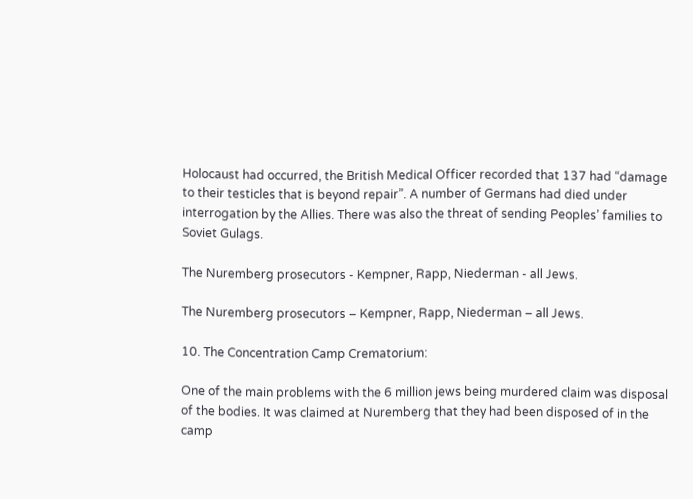Holocaust had occurred, the British Medical Officer recorded that 137 had “damage to their testicles that is beyond repair”. A number of Germans had died under interrogation by the Allies. There was also the threat of sending Peoples’ families to Soviet Gulags.

The Nuremberg prosecutors - Kempner, Rapp, Niederman - all Jews.

The Nuremberg prosecutors – Kempner, Rapp, Niederman – all Jews.

10. The Concentration Camp Crematorium:

One of the main problems with the 6 million jews being murdered claim was disposal of the bodies. It was claimed at Nuremberg that they had been disposed of in the camp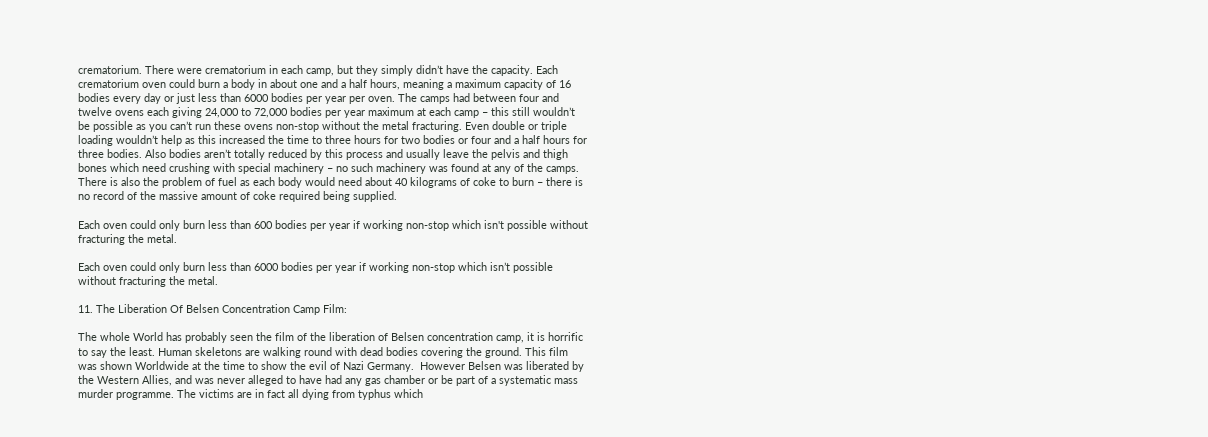crematorium. There were crematorium in each camp, but they simply didn’t have the capacity. Each crematorium oven could burn a body in about one and a half hours, meaning a maximum capacity of 16 bodies every day or just less than 6000 bodies per year per oven. The camps had between four and twelve ovens each giving 24,000 to 72,000 bodies per year maximum at each camp – this still wouldn’t be possible as you can’t run these ovens non-stop without the metal fracturing. Even double or triple loading wouldn’t help as this increased the time to three hours for two bodies or four and a half hours for three bodies. Also bodies aren’t totally reduced by this process and usually leave the pelvis and thigh bones which need crushing with special machinery – no such machinery was found at any of the camps. There is also the problem of fuel as each body would need about 40 kilograms of coke to burn – there is no record of the massive amount of coke required being supplied.

Each oven could only burn less than 600 bodies per year if working non-stop which isn't possible without fracturing the metal.

Each oven could only burn less than 6000 bodies per year if working non-stop which isn’t possible without fracturing the metal.

11. The Liberation Of Belsen Concentration Camp Film:

The whole World has probably seen the film of the liberation of Belsen concentration camp, it is horrific to say the least. Human skeletons are walking round with dead bodies covering the ground. This film was shown Worldwide at the time to show the evil of Nazi Germany.  However Belsen was liberated by the Western Allies, and was never alleged to have had any gas chamber or be part of a systematic mass murder programme. The victims are in fact all dying from typhus which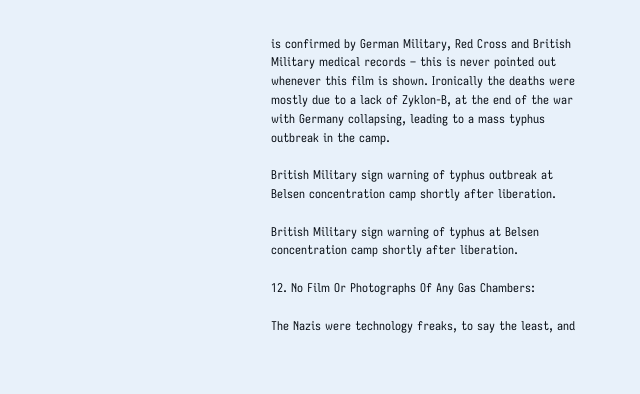is confirmed by German Military, Red Cross and British Military medical records – this is never pointed out whenever this film is shown. Ironically the deaths were mostly due to a lack of Zyklon-B, at the end of the war with Germany collapsing, leading to a mass typhus outbreak in the camp.

British Military sign warning of typhus outbreak at Belsen concentration camp shortly after liberation.

British Military sign warning of typhus at Belsen concentration camp shortly after liberation.

12. No Film Or Photographs Of Any Gas Chambers:

The Nazis were technology freaks, to say the least, and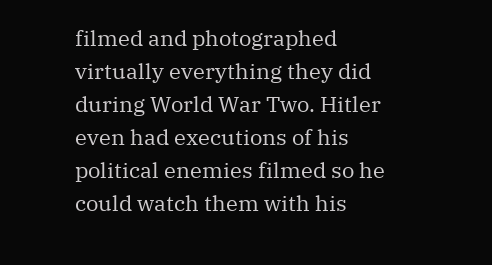filmed and photographed virtually everything they did during World War Two. Hitler even had executions of his political enemies filmed so he could watch them with his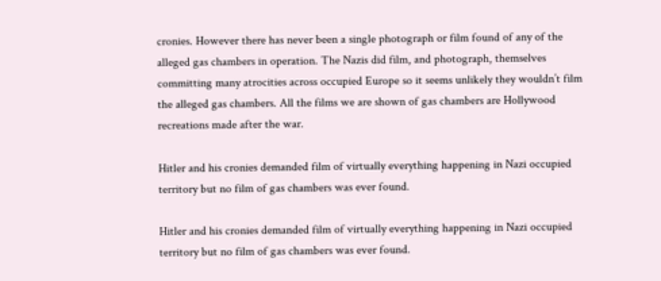cronies. However there has never been a single photograph or film found of any of the alleged gas chambers in operation. The Nazis did film, and photograph, themselves committing many atrocities across occupied Europe so it seems unlikely they wouldn’t film the alleged gas chambers. All the films we are shown of gas chambers are Hollywood recreations made after the war.

Hitler and his cronies demanded film of virtually everything happening in Nazi occupied territory but no film of gas chambers was ever found.

Hitler and his cronies demanded film of virtually everything happening in Nazi occupied territory but no film of gas chambers was ever found.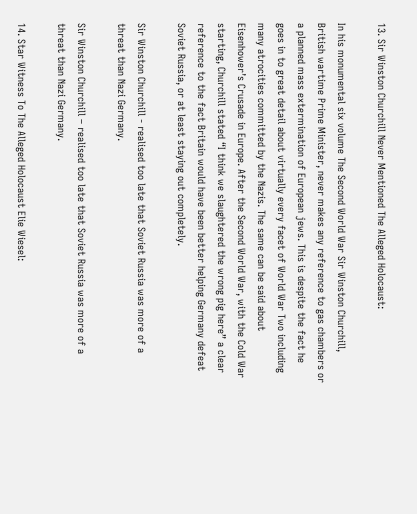13. Sir Winston Churchill Never Mentioned The Alleged Holocaust:

In his monumental six volume The Second World War Sir Winston Churchill, British wartime Prime Minister, never makes any reference to gas chambers or a planned mass extermination of European jews. This is despite the fact he goes in to great detail about virtually every facet of World War Two including many atrocities committed by the Nazis. The same can be said about Eisenhower’s Crusade in Europe. After the Second World War, with the Cold War starting, Churchill stated “I think we slaughtered the wrong pig here” a clear reference to the fact Britain would have been better helping Germany defeat Soviet Russia, or at least staying out completely.

Sir Winston Churchill - realised too late that Soviet Russia was more of a threat than Nazi Germany.

Sir Winston Churchill – realised too late that Soviet Russia was more of a threat than Nazi Germany.

14. Star Witness To The Alleged Holocaust Elie Wiesel: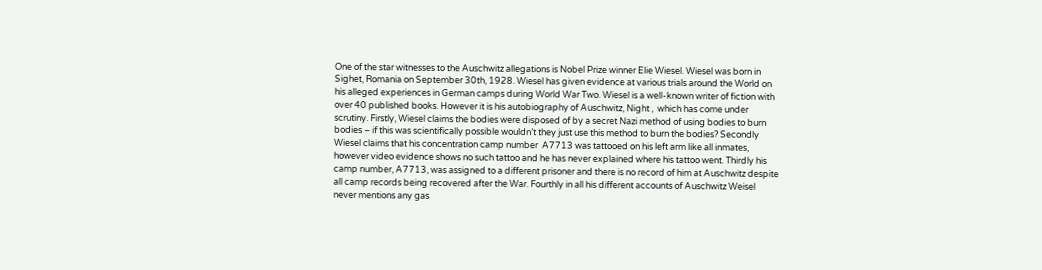One of the star witnesses to the Auschwitz allegations is Nobel Prize winner Elie Wiesel. Wiesel was born in Sighet, Romania on September 30th, 1928. Wiesel has given evidence at various trials around the World on his alleged experiences in German camps during World War Two. Wiesel is a well-known writer of fiction with over 40 published books. However it is his autobiography of Auschwitz, Night ,  which has come under scrutiny. Firstly, Wiesel claims the bodies were disposed of by a secret Nazi method of using bodies to burn bodies – if this was scientifically possible wouldn’t they just use this method to burn the bodies? Secondly Wiesel claims that his concentration camp number  A7713 was tattooed on his left arm like all inmates, however video evidence shows no such tattoo and he has never explained where his tattoo went. Thirdly his camp number, A7713, was assigned to a different prisoner and there is no record of him at Auschwitz despite all camp records being recovered after the War. Fourthly in all his different accounts of Auschwitz Weisel never mentions any gas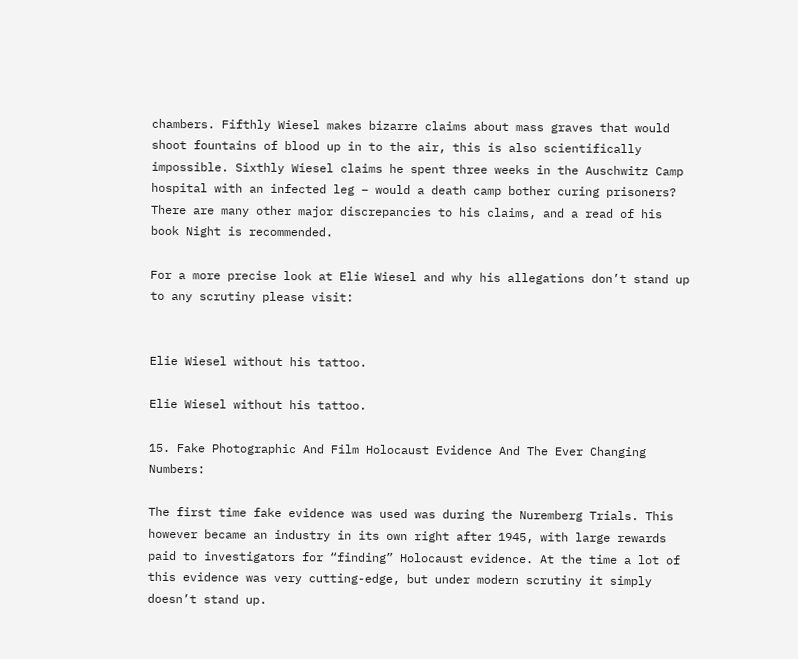chambers. Fifthly Wiesel makes bizarre claims about mass graves that would shoot fountains of blood up in to the air, this is also scientifically impossible. Sixthly Wiesel claims he spent three weeks in the Auschwitz Camp hospital with an infected leg – would a death camp bother curing prisoners? There are many other major discrepancies to his claims, and a read of his book Night is recommended.

For a more precise look at Elie Wiesel and why his allegations don’t stand up to any scrutiny please visit:


Elie Wiesel without his tattoo.

Elie Wiesel without his tattoo.

15. Fake Photographic And Film Holocaust Evidence And The Ever Changing Numbers:

The first time fake evidence was used was during the Nuremberg Trials. This however became an industry in its own right after 1945, with large rewards paid to investigators for “finding” Holocaust evidence. At the time a lot of this evidence was very cutting-edge, but under modern scrutiny it simply doesn’t stand up.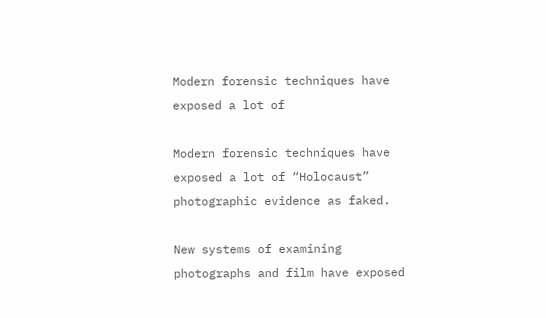Modern forensic techniques have exposed a lot of

Modern forensic techniques have exposed a lot of “Holocaust” photographic evidence as faked.

New systems of examining photographs and film have exposed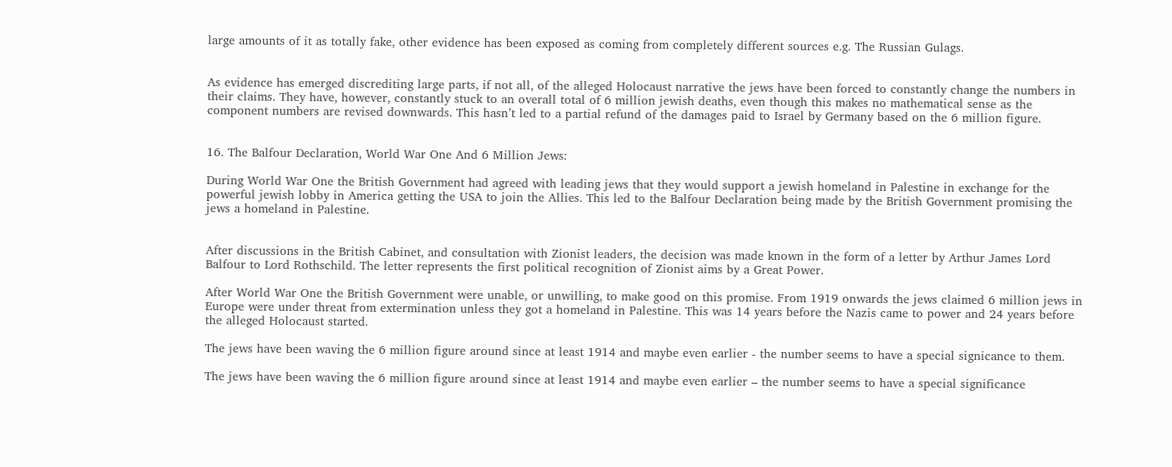large amounts of it as totally fake, other evidence has been exposed as coming from completely different sources e.g. The Russian Gulags.


As evidence has emerged discrediting large parts, if not all, of the alleged Holocaust narrative the jews have been forced to constantly change the numbers in their claims. They have, however, constantly stuck to an overall total of 6 million jewish deaths, even though this makes no mathematical sense as the component numbers are revised downwards. This hasn’t led to a partial refund of the damages paid to Israel by Germany based on the 6 million figure.


16. The Balfour Declaration, World War One And 6 Million Jews:

During World War One the British Government had agreed with leading jews that they would support a jewish homeland in Palestine in exchange for the powerful jewish lobby in America getting the USA to join the Allies. This led to the Balfour Declaration being made by the British Government promising the jews a homeland in Palestine.


After discussions in the British Cabinet, and consultation with Zionist leaders, the decision was made known in the form of a letter by Arthur James Lord Balfour to Lord Rothschild. The letter represents the first political recognition of Zionist aims by a Great Power.

After World War One the British Government were unable, or unwilling, to make good on this promise. From 1919 onwards the jews claimed 6 million jews in Europe were under threat from extermination unless they got a homeland in Palestine. This was 14 years before the Nazis came to power and 24 years before the alleged Holocaust started.

The jews have been waving the 6 million figure around since at least 1914 and maybe even earlier - the number seems to have a special signicance to them.

The jews have been waving the 6 million figure around since at least 1914 and maybe even earlier – the number seems to have a special significance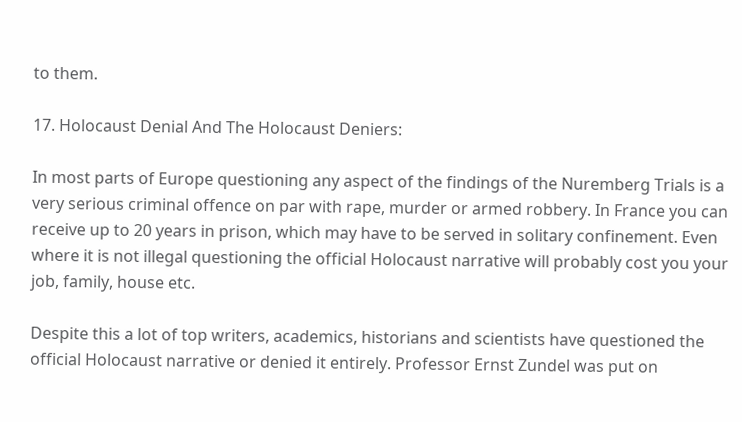to them.

17. Holocaust Denial And The Holocaust Deniers:

In most parts of Europe questioning any aspect of the findings of the Nuremberg Trials is a very serious criminal offence on par with rape, murder or armed robbery. In France you can receive up to 20 years in prison, which may have to be served in solitary confinement. Even where it is not illegal questioning the official Holocaust narrative will probably cost you your job, family, house etc.

Despite this a lot of top writers, academics, historians and scientists have questioned the official Holocaust narrative or denied it entirely. Professor Ernst Zundel was put on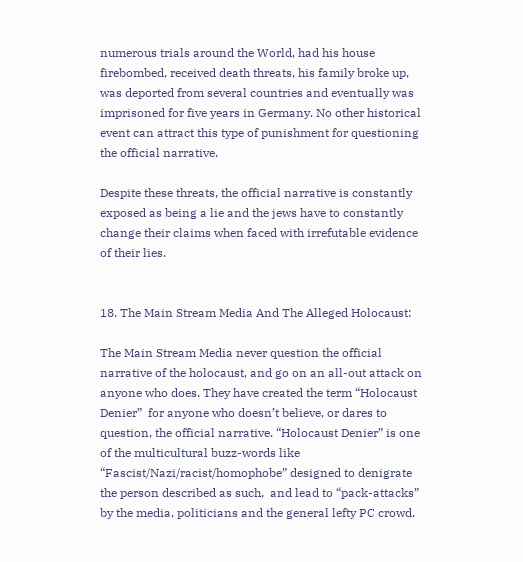numerous trials around the World, had his house firebombed, received death threats, his family broke up, was deported from several countries and eventually was imprisoned for five years in Germany. No other historical event can attract this type of punishment for questioning the official narrative.

Despite these threats, the official narrative is constantly exposed as being a lie and the jews have to constantly change their claims when faced with irrefutable evidence of their lies.


18. The Main Stream Media And The Alleged Holocaust:

The Main Stream Media never question the official narrative of the holocaust, and go on an all-out attack on anyone who does. They have created the term “Holocaust Denier”  for anyone who doesn’t believe, or dares to question, the official narrative. “Holocaust Denier” is one of the multicultural buzz-words like “Fascist/Nazi/racist/homophobe” designed to denigrate the person described as such,  and lead to “pack-attacks” by the media, politicians and the general lefty PC crowd.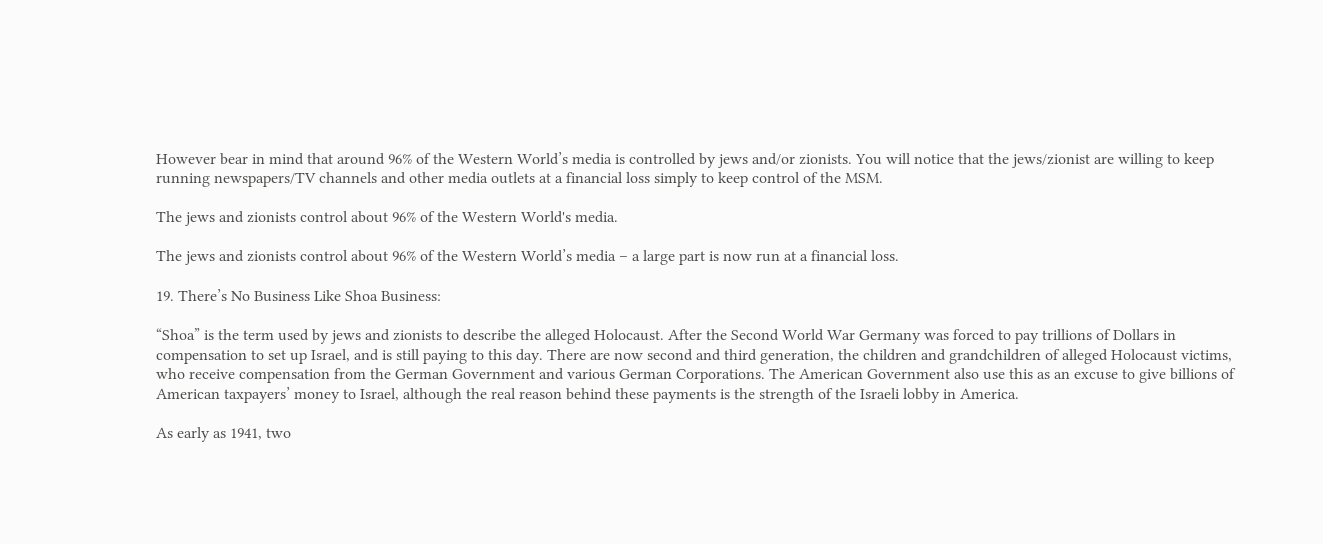However bear in mind that around 96% of the Western World’s media is controlled by jews and/or zionists. You will notice that the jews/zionist are willing to keep running newspapers/TV channels and other media outlets at a financial loss simply to keep control of the MSM.

The jews and zionists control about 96% of the Western World's media.

The jews and zionists control about 96% of the Western World’s media – a large part is now run at a financial loss.

19. There’s No Business Like Shoa Business:

“Shoa” is the term used by jews and zionists to describe the alleged Holocaust. After the Second World War Germany was forced to pay trillions of Dollars in compensation to set up Israel, and is still paying to this day. There are now second and third generation, the children and grandchildren of alleged Holocaust victims, who receive compensation from the German Government and various German Corporations. The American Government also use this as an excuse to give billions of American taxpayers’ money to Israel, although the real reason behind these payments is the strength of the Israeli lobby in America.

As early as 1941, two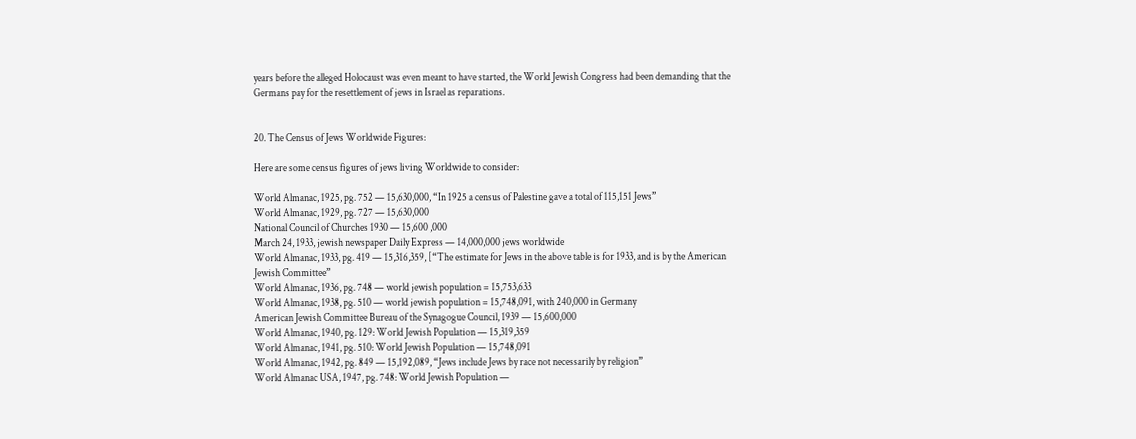years before the alleged Holocaust was even meant to have started, the World Jewish Congress had been demanding that the Germans pay for the resettlement of jews in Israel as reparations.


20. The Census of Jews Worldwide Figures:

Here are some census figures of jews living Worldwide to consider:

World Almanac, 1925, pg. 752 — 15,630,000, “In 1925 a census of Palestine gave a total of 115,151 Jews”
World Almanac, 1929, pg. 727 — 15,630,000
National Council of Churches 1930 — 15,600 ,000
March 24, 1933, jewish newspaper Daily Express — 14,000,000 jews worldwide
World Almanac, 1933, pg. 419 — 15,316,359, [“The estimate for Jews in the above table is for 1933, and is by the American Jewish Committee”
World Almanac, 1936, pg. 748 — world jewish population = 15,753,633
World Almanac, 1938, pg. 510 — world jewish population = 15,748,091, with 240,000 in Germany
American Jewish Committee Bureau of the Synagogue Council, 1939 — 15,600,000
World Almanac, 1940, pg. 129: World Jewish Population — 15,319,359
World Almanac, 1941, pg. 510: World Jewish Population — 15,748,091
World Almanac, 1942, pg. 849 — 15,192,089, “Jews include Jews by race not necessarily by religion”
World Almanac USA, 1947, pg. 748: World Jewish Population —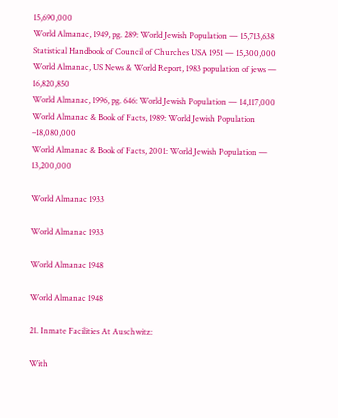15,690,000
World Almanac, 1949, pg. 289: World Jewish Population — 15,713,638
Statistical Handbook of Council of Churches USA 1951 — 15,300,000
World Almanac, US News & World Report, 1983 population of jews — 16,820,850
World Almanac, 1996, pg. 646: World Jewish Population — 14,117,000
World Almanac & Book of Facts, 1989: World Jewish Population –18,080,000
World Almanac & Book of Facts, 2001: World Jewish Population — 13,200,000

World Almanac 1933

World Almanac 1933

World Almanac 1948

World Almanac 1948

21. Inmate Facilities At Auschwitz:

With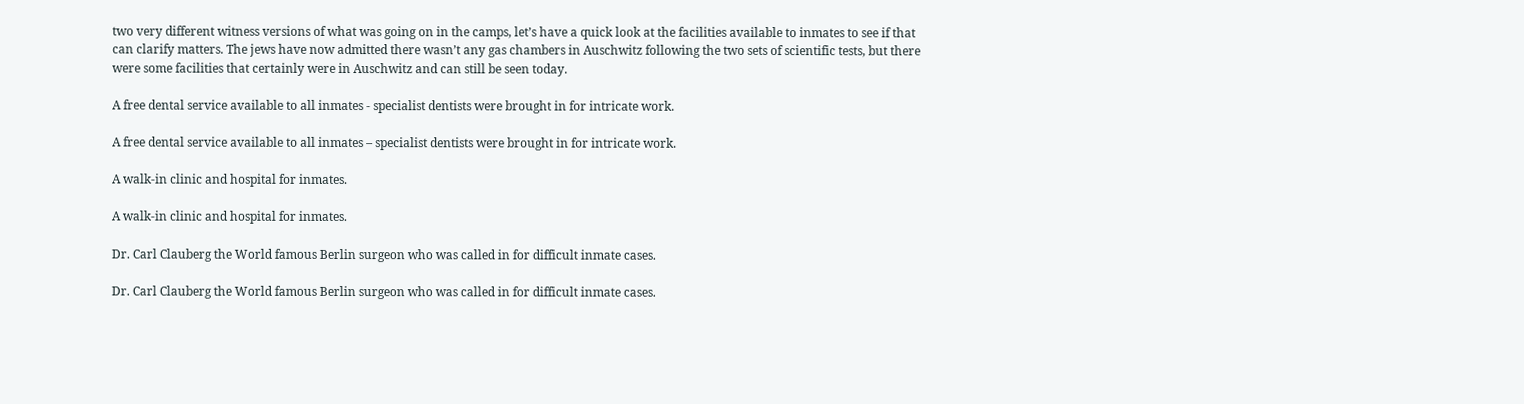two very different witness versions of what was going on in the camps, let’s have a quick look at the facilities available to inmates to see if that can clarify matters. The jews have now admitted there wasn’t any gas chambers in Auschwitz following the two sets of scientific tests, but there were some facilities that certainly were in Auschwitz and can still be seen today.

A free dental service available to all inmates - specialist dentists were brought in for intricate work.

A free dental service available to all inmates – specialist dentists were brought in for intricate work.

A walk-in clinic and hospital for inmates.

A walk-in clinic and hospital for inmates.

Dr. Carl Clauberg the World famous Berlin surgeon who was called in for difficult inmate cases.

Dr. Carl Clauberg the World famous Berlin surgeon who was called in for difficult inmate cases.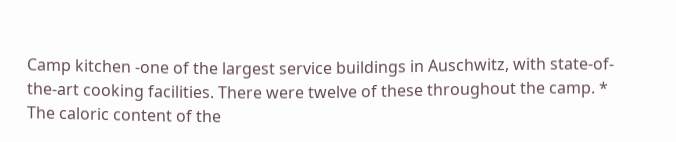Camp kitchen -one of the largest service buildings in Auschwitz, with state-of-the-art cooking facilities. There were twelve of these throughout the camp. * The caloric content of the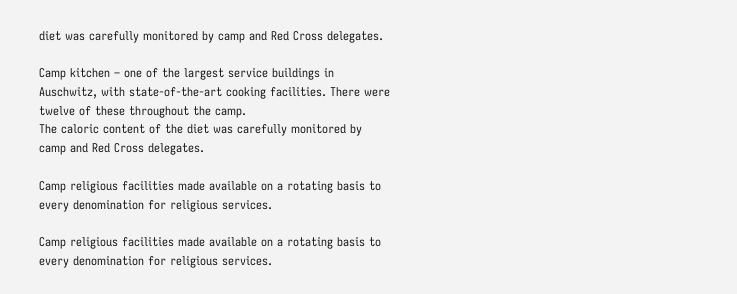diet was carefully monitored by camp and Red Cross delegates.

Camp kitchen – one of the largest service buildings in Auschwitz, with state-of-the-art cooking facilities. There were twelve of these throughout the camp.
The caloric content of the diet was carefully monitored by camp and Red Cross delegates.

Camp religious facilities made available on a rotating basis to every denomination for religious services.

Camp religious facilities made available on a rotating basis to every denomination for religious services.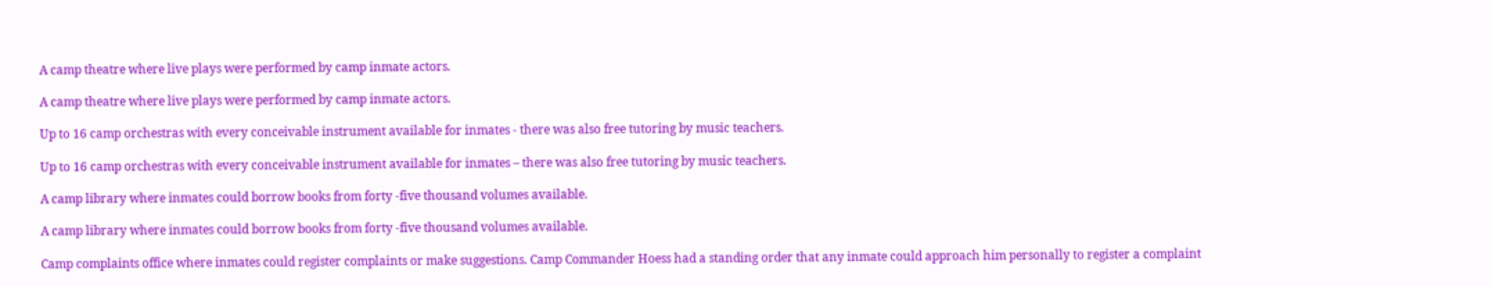A camp theatre where live plays were performed by camp inmate actors.

A camp theatre where live plays were performed by camp inmate actors.

Up to 16 camp orchestras with every conceivable instrument available for inmates - there was also free tutoring by music teachers.

Up to 16 camp orchestras with every conceivable instrument available for inmates – there was also free tutoring by music teachers.

A camp library where inmates could borrow books from forty -five thousand volumes available.

A camp library where inmates could borrow books from forty -five thousand volumes available.

Camp complaints office where inmates could register complaints or make suggestions. Camp Commander Hoess had a standing order that any inmate could approach him personally to register a complaint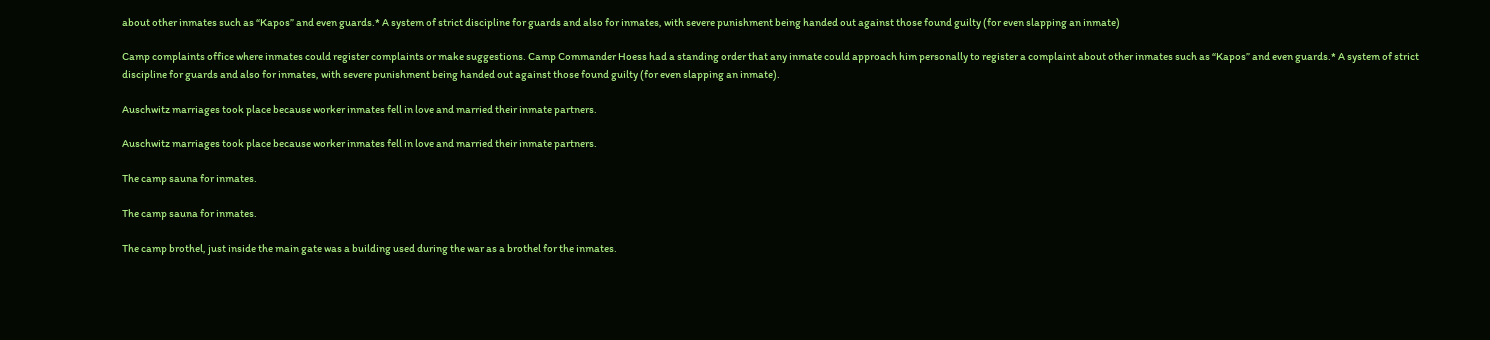about other inmates such as “Kapos” and even guards.* A system of strict discipline for guards and also for inmates, with severe punishment being handed out against those found guilty (for even slapping an inmate)

Camp complaints office where inmates could register complaints or make suggestions. Camp Commander Hoess had a standing order that any inmate could approach him personally to register a complaint about other inmates such as “Kapos” and even guards.* A system of strict discipline for guards and also for inmates, with severe punishment being handed out against those found guilty (for even slapping an inmate).

Auschwitz marriages took place because worker inmates fell in love and married their inmate partners.

Auschwitz marriages took place because worker inmates fell in love and married their inmate partners.

The camp sauna for inmates.

The camp sauna for inmates.

The camp brothel, just inside the main gate was a building used during the war as a brothel for the inmates.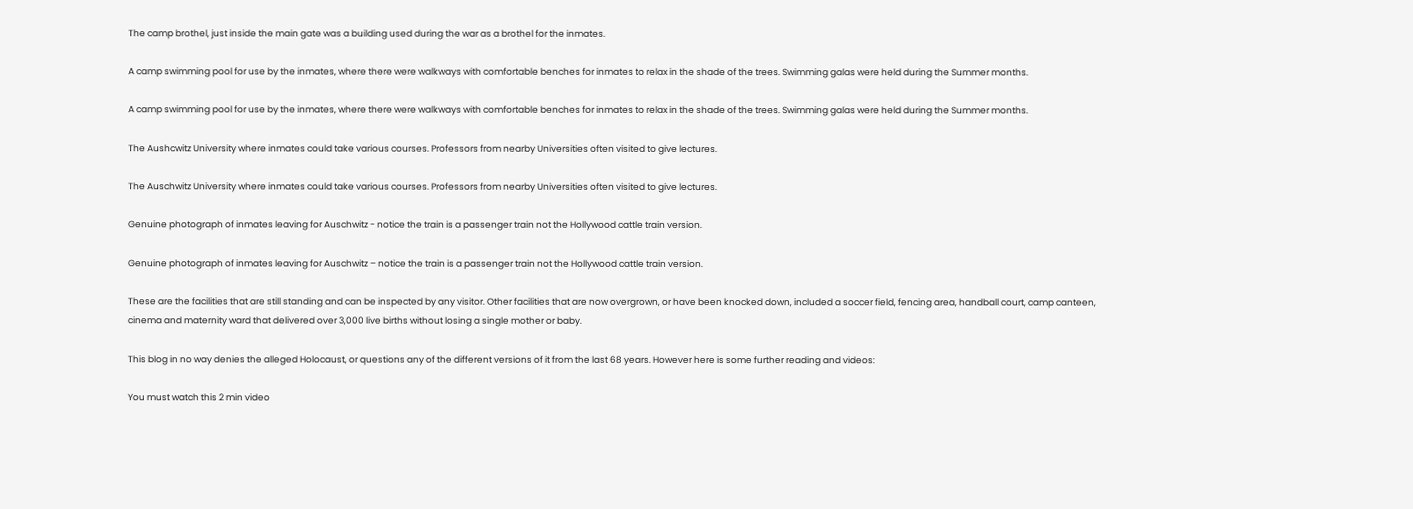The camp brothel, just inside the main gate was a building used during the war as a brothel for the inmates.

A camp swimming pool for use by the inmates, where there were walkways with comfortable benches for inmates to relax in the shade of the trees. Swimming galas were held during the Summer months.

A camp swimming pool for use by the inmates, where there were walkways with comfortable benches for inmates to relax in the shade of the trees. Swimming galas were held during the Summer months.

The Aushcwitz University where inmates could take various courses. Professors from nearby Universities often visited to give lectures.

The Auschwitz University where inmates could take various courses. Professors from nearby Universities often visited to give lectures.

Genuine photograph of inmates leaving for Auschwitz - notice the train is a passenger train not the Hollywood cattle train version.

Genuine photograph of inmates leaving for Auschwitz – notice the train is a passenger train not the Hollywood cattle train version.

These are the facilities that are still standing and can be inspected by any visitor. Other facilities that are now overgrown, or have been knocked down, included a soccer field, fencing area, handball court, camp canteen, cinema and maternity ward that delivered over 3,000 live births without losing a single mother or baby.

This blog in no way denies the alleged Holocaust, or questions any of the different versions of it from the last 68 years. However here is some further reading and videos:

You must watch this 2 min video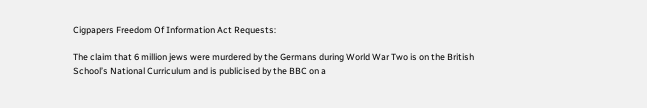Cigpapers Freedom Of Information Act Requests:

The claim that 6 million jews were murdered by the Germans during World War Two is on the British School’s National Curriculum and is publicised by the BBC on a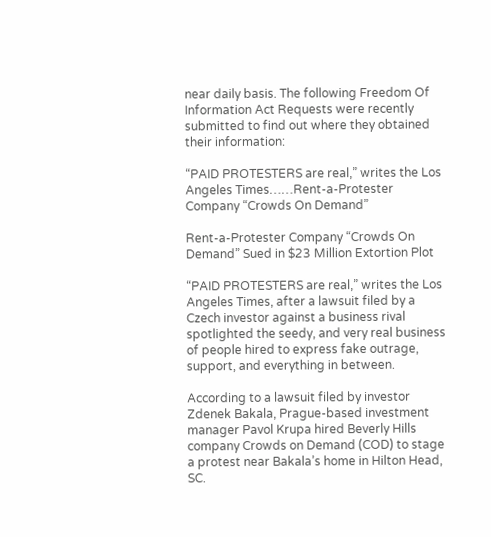near daily basis. The following Freedom Of Information Act Requests were recently submitted to find out where they obtained their information:

“PAID PROTESTERS are real,” writes the Los Angeles Times……Rent-a-Protester Company “Crowds On Demand”

Rent-a-Protester Company “Crowds On Demand” Sued in $23 Million Extortion Plot

“PAID PROTESTERS are real,” writes the Los Angeles Times, after a lawsuit filed by a Czech investor against a business rival spotlighted the seedy, and very real business of people hired to express fake outrage, support, and everything in between.

According to a lawsuit filed by investor Zdenek Bakala, Prague-based investment manager Pavol Krupa hired Beverly Hills company Crowds on Demand (COD) to stage a protest near Bakala’s home in Hilton Head, SC.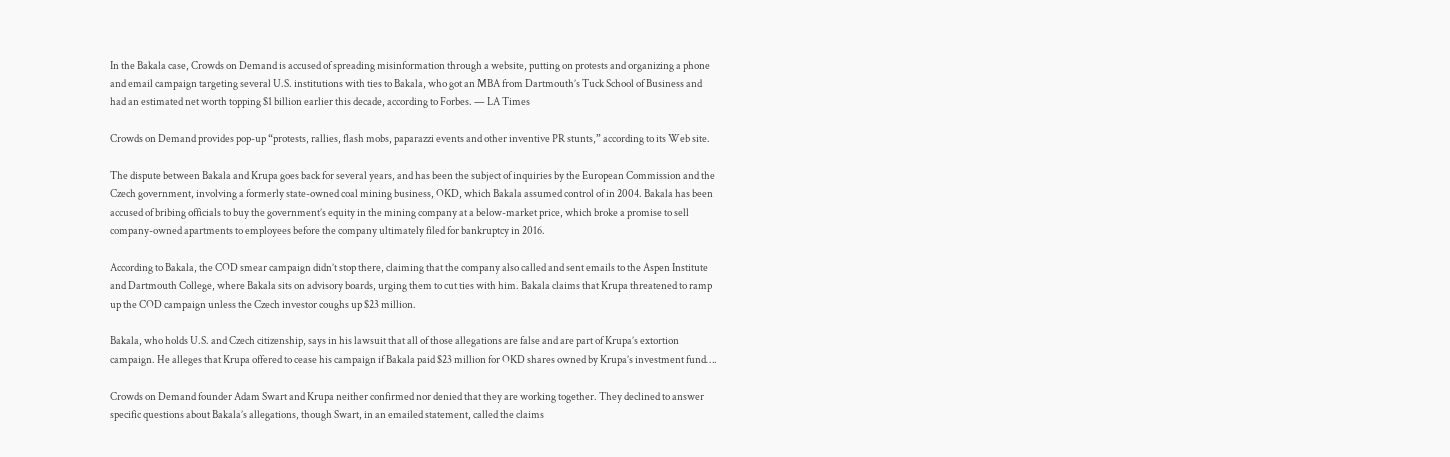In the Bakala case, Crowds on Demand is accused of spreading misinformation through a website, putting on protests and organizing a phone and email campaign targeting several U.S. institutions with ties to Bakala, who got an MBA from Dartmouth’s Tuck School of Business and had an estimated net worth topping $1 billion earlier this decade, according to Forbes. — LA Times

Crowds on Demand provides pop-up “protests, rallies, flash mobs, paparazzi events and other inventive PR stunts,” according to its Web site.

The dispute between Bakala and Krupa goes back for several years, and has been the subject of inquiries by the European Commission and the Czech government, involving a formerly state-owned coal mining business, OKD, which Bakala assumed control of in 2004. Bakala has been accused of bribing officials to buy the government’s equity in the mining company at a below-market price, which broke a promise to sell company-owned apartments to employees before the company ultimately filed for bankruptcy in 2016.

According to Bakala, the COD smear campaign didn’t stop there, claiming that the company also called and sent emails to the Aspen Institute and Dartmouth College, where Bakala sits on advisory boards, urging them to cut ties with him. Bakala claims that Krupa threatened to ramp up the COD campaign unless the Czech investor coughs up $23 million.

Bakala, who holds U.S. and Czech citizenship, says in his lawsuit that all of those allegations are false and are part of Krupa’s extortion campaign. He alleges that Krupa offered to cease his campaign if Bakala paid $23 million for OKD shares owned by Krupa’s investment fund….

Crowds on Demand founder Adam Swart and Krupa neither confirmed nor denied that they are working together. They declined to answer specific questions about Bakala’s allegations, though Swart, in an emailed statement, called the claims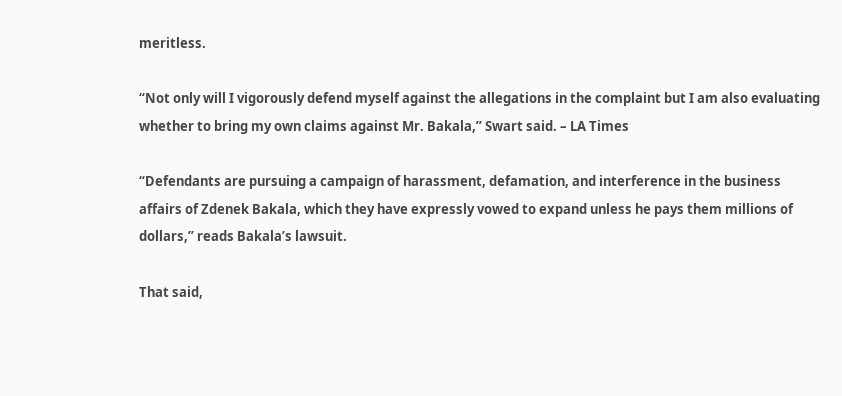meritless.

“Not only will I vigorously defend myself against the allegations in the complaint but I am also evaluating whether to bring my own claims against Mr. Bakala,” Swart said. – LA Times

“Defendants are pursuing a campaign of harassment, defamation, and interference in the business affairs of Zdenek Bakala, which they have expressly vowed to expand unless he pays them millions of dollars,” reads Bakala’s lawsuit.

That said,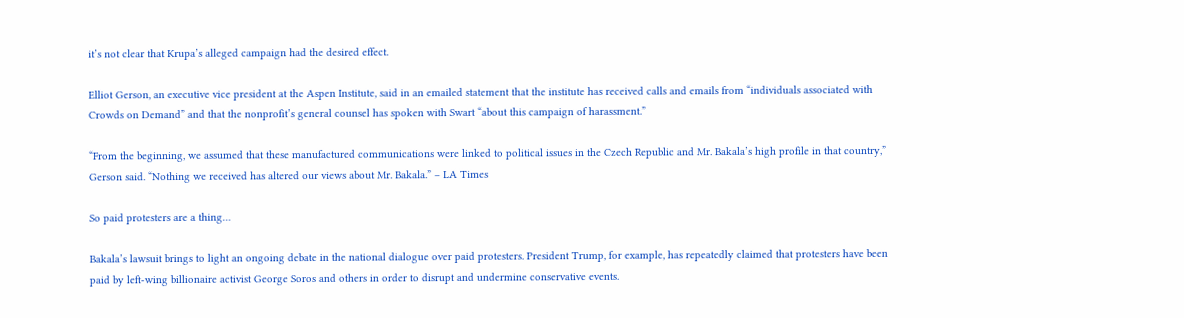it’s not clear that Krupa’s alleged campaign had the desired effect.

Elliot Gerson, an executive vice president at the Aspen Institute, said in an emailed statement that the institute has received calls and emails from “individuals associated with Crowds on Demand” and that the nonprofit’s general counsel has spoken with Swart “about this campaign of harassment.”

“From the beginning, we assumed that these manufactured communications were linked to political issues in the Czech Republic and Mr. Bakala’s high profile in that country,” Gerson said. “Nothing we received has altered our views about Mr. Bakala.” – LA Times

So paid protesters are a thing…

Bakala’s lawsuit brings to light an ongoing debate in the national dialogue over paid protesters. President Trump, for example, has repeatedly claimed that protesters have been paid by left-wing billionaire activist George Soros and others in order to disrupt and undermine conservative events.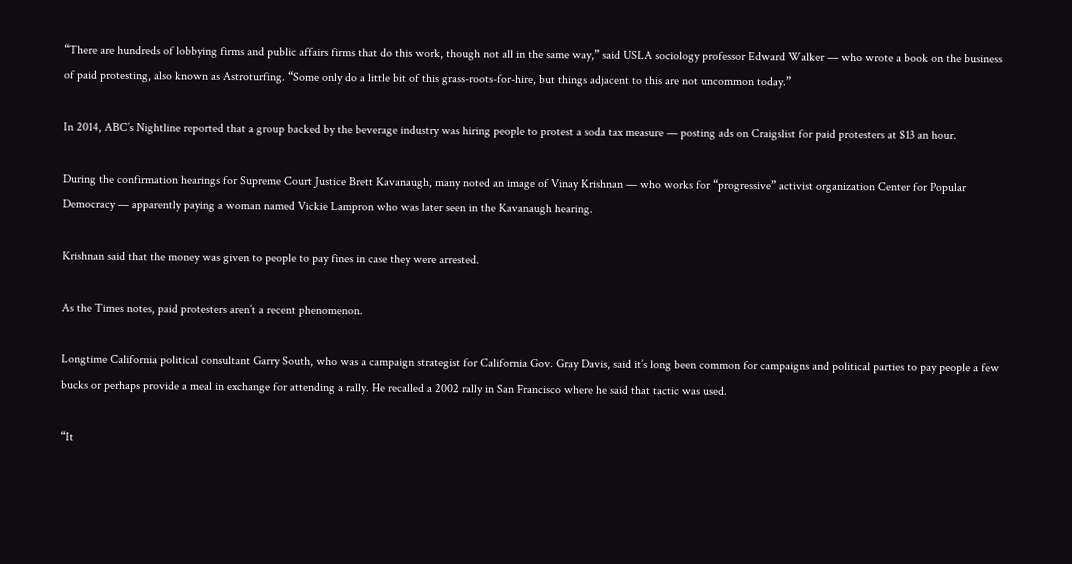“There are hundreds of lobbying firms and public affairs firms that do this work, though not all in the same way,” said USLA sociology professor Edward Walker — who wrote a book on the business of paid protesting, also known as Astroturfing. “Some only do a little bit of this grass-roots-for-hire, but things adjacent to this are not uncommon today.”

In 2014, ABC’s Nightline reported that a group backed by the beverage industry was hiring people to protest a soda tax measure — posting ads on Craigslist for paid protesters at $13 an hour.

During the confirmation hearings for Supreme Court Justice Brett Kavanaugh, many noted an image of Vinay Krishnan — who works for “progressive” activist organization Center for Popular Democracy — apparently paying a woman named Vickie Lampron who was later seen in the Kavanaugh hearing.

Krishnan said that the money was given to people to pay fines in case they were arrested.

As the Times notes, paid protesters aren’t a recent phenomenon.

Longtime California political consultant Garry South, who was a campaign strategist for California Gov. Gray Davis, said it’s long been common for campaigns and political parties to pay people a few bucks or perhaps provide a meal in exchange for attending a rally. He recalled a 2002 rally in San Francisco where he said that tactic was used.

“It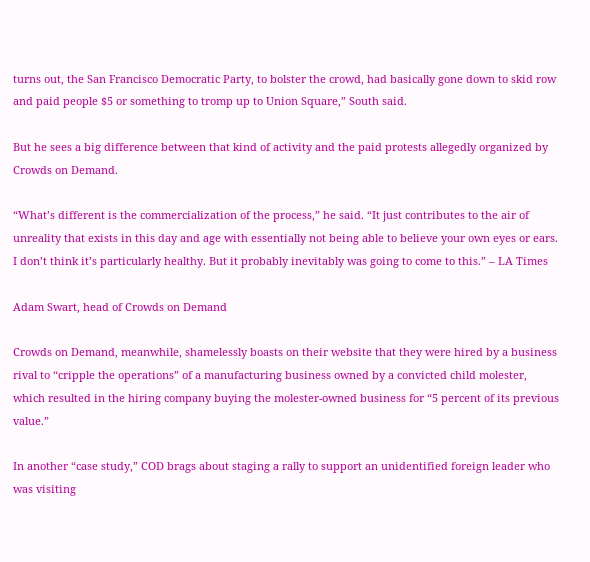turns out, the San Francisco Democratic Party, to bolster the crowd, had basically gone down to skid row and paid people $5 or something to tromp up to Union Square,” South said.

But he sees a big difference between that kind of activity and the paid protests allegedly organized by Crowds on Demand.

“What’s different is the commercialization of the process,” he said. “It just contributes to the air of unreality that exists in this day and age with essentially not being able to believe your own eyes or ears. I don’t think it’s particularly healthy. But it probably inevitably was going to come to this.” – LA Times

Adam Swart, head of Crowds on Demand

Crowds on Demand, meanwhile, shamelessly boasts on their website that they were hired by a business rival to “cripple the operations” of a manufacturing business owned by a convicted child molester, which resulted in the hiring company buying the molester-owned business for “5 percent of its previous value.”

In another “case study,” COD brags about staging a rally to support an unidentified foreign leader who was visiting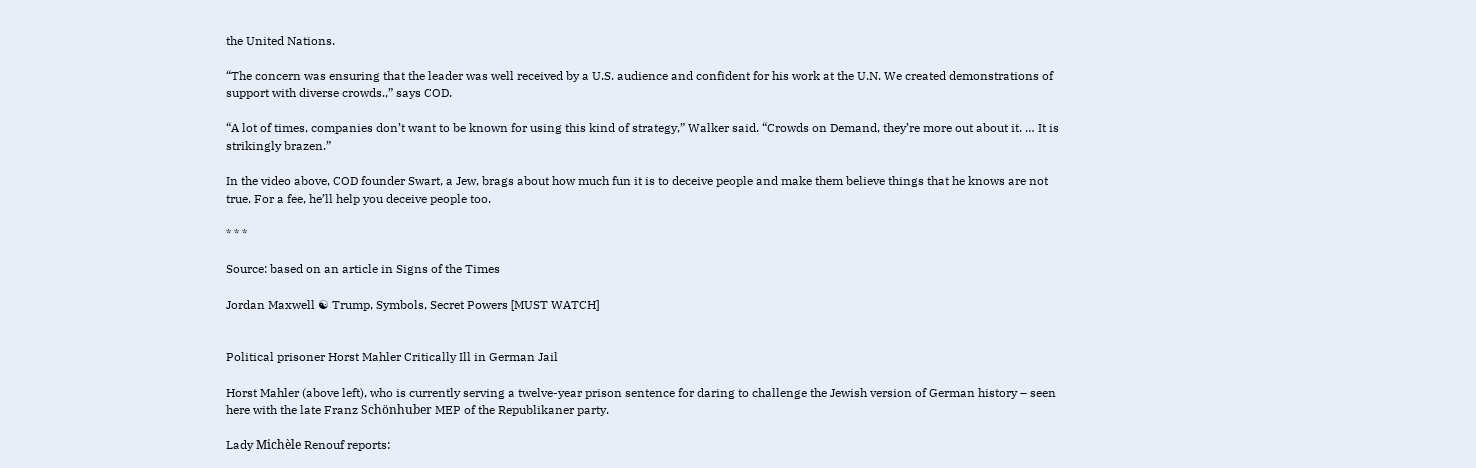the United Nations.

“The concern was ensuring that the leader was well received by a U.S. audience and confident for his work at the U.N. We created demonstrations of support with diverse crowds.,” says COD.

“A lot of times, companies don’t want to be known for using this kind of strategy,” Walker said. “Crowds on Demand, they’re more out about it. … It is strikingly brazen.”

In the video above, COD founder Swart, a Jew, brags about how much fun it is to deceive people and make them believe things that he knows are not true. For a fee, he’ll help you deceive people too.

* * *

Source: based on an article in Signs of the Times

Jordan Maxwell ☯ Trump, Symbols, Secret Powers [MUST WATCH]


Political prisoner Horst Mahler Critically Ill in German Jail

Horst Mahler (above left), who is currently serving a twelve-year prison sentence for daring to challenge the Jewish version of German history – seen here with the late Franz Schönhuber MEP of the Republikaner party.

Lady Michèle Renouf reports: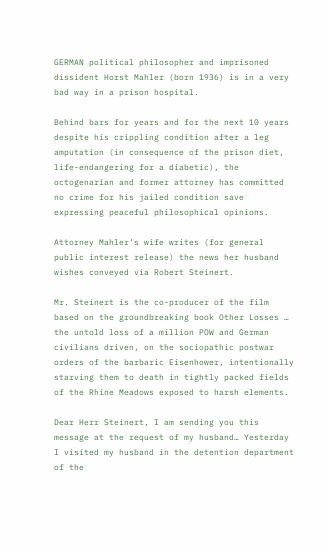GERMAN political philosopher and imprisoned dissident Horst Mahler (born 1936) is in a very bad way in a prison hospital.

Behind bars for years and for the next 10 years despite his crippling condition after a leg amputation (in consequence of the prison diet, life-endangering for a diabetic), the octogenarian and former attorney has committed no crime for his jailed condition save expressing peaceful philosophical opinions.

Attorney Mahler’s wife writes (for general public interest release) the news her husband wishes conveyed via Robert Steinert.

Mr. Steinert is the co-producer of the film based on the groundbreaking book Other Losses … the untold loss of a million POW and German civilians driven, on the sociopathic postwar orders of the barbaric Eisenhower, intentionally starving them to death in tightly packed fields of the Rhine Meadows exposed to harsh elements.

Dear Herr Steinert, I am sending you this message at the request of my husband… Yesterday I visited my husband in the detention department of the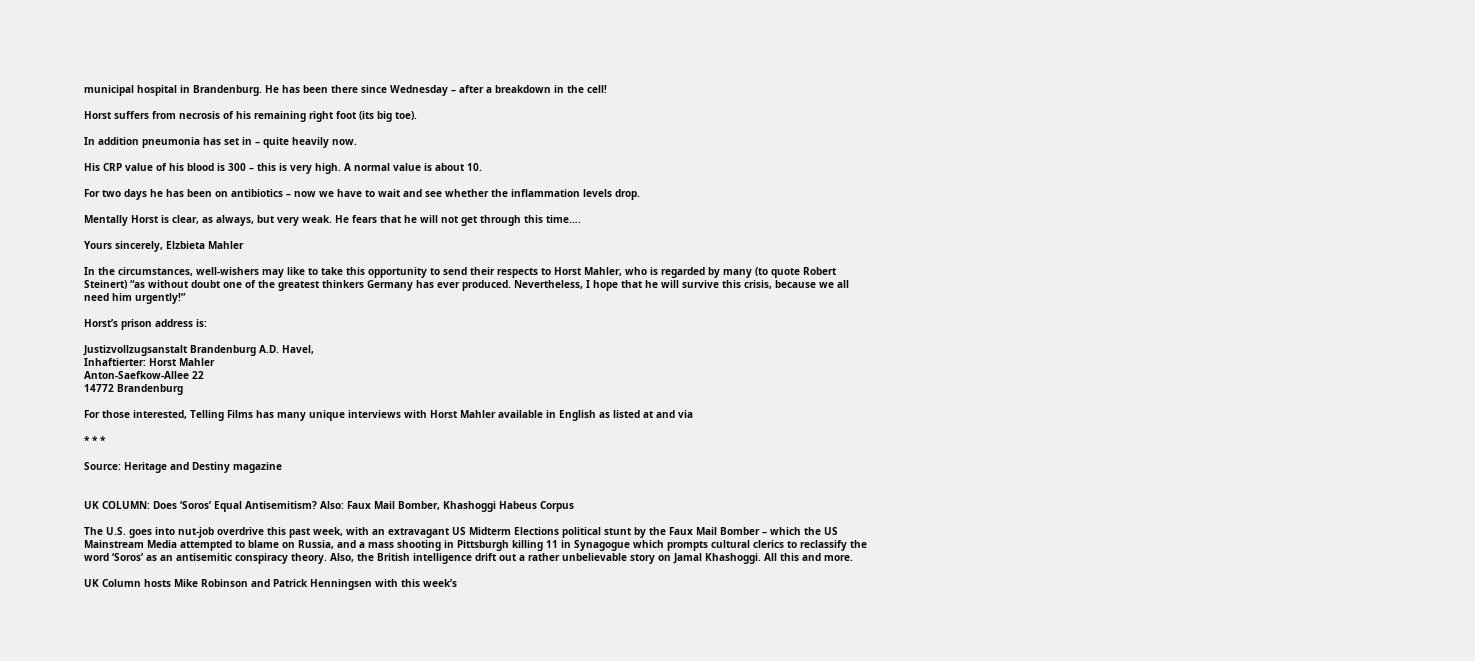municipal hospital in Brandenburg. He has been there since Wednesday – after a breakdown in the cell!

Horst suffers from necrosis of his remaining right foot (its big toe).

In addition pneumonia has set in – quite heavily now.

His CRP value of his blood is 300 – this is very high. A normal value is about 10.

For two days he has been on antibiotics – now we have to wait and see whether the inflammation levels drop.

Mentally Horst is clear, as always, but very weak. He fears that he will not get through this time….

Yours sincerely, Elzbieta Mahler

In the circumstances, well-wishers may like to take this opportunity to send their respects to Horst Mahler, who is regarded by many (to quote Robert Steinert) “as without doubt one of the greatest thinkers Germany has ever produced. Nevertheless, I hope that he will survive this crisis, because we all need him urgently!”

Horst’s prison address is:

Justizvollzugsanstalt Brandenburg A.D. Havel,
Inhaftierter: Horst Mahler
Anton-Saefkow-Allee 22
14772 Brandenburg

For those interested, Telling Films has many unique interviews with Horst Mahler available in English as listed at and via

* * *

Source: Heritage and Destiny magazine


UK COLUMN: Does ‘Soros’ Equal Antisemitism? Also: Faux Mail Bomber, Khashoggi Habeus Corpus

The U.S. goes into nut-job overdrive this past week, with an extravagant US Midterm Elections political stunt by the Faux Mail Bomber – which the US Mainstream Media attempted to blame on Russia, and a mass shooting in Pittsburgh killing 11 in Synagogue which prompts cultural clerics to reclassify the word ‘Soros’ as an antisemitic conspiracy theory. Also, the British intelligence drift out a rather unbelievable story on Jamal Khashoggi. All this and more.

UK Column hosts Mike Robinson and Patrick Henningsen with this week’s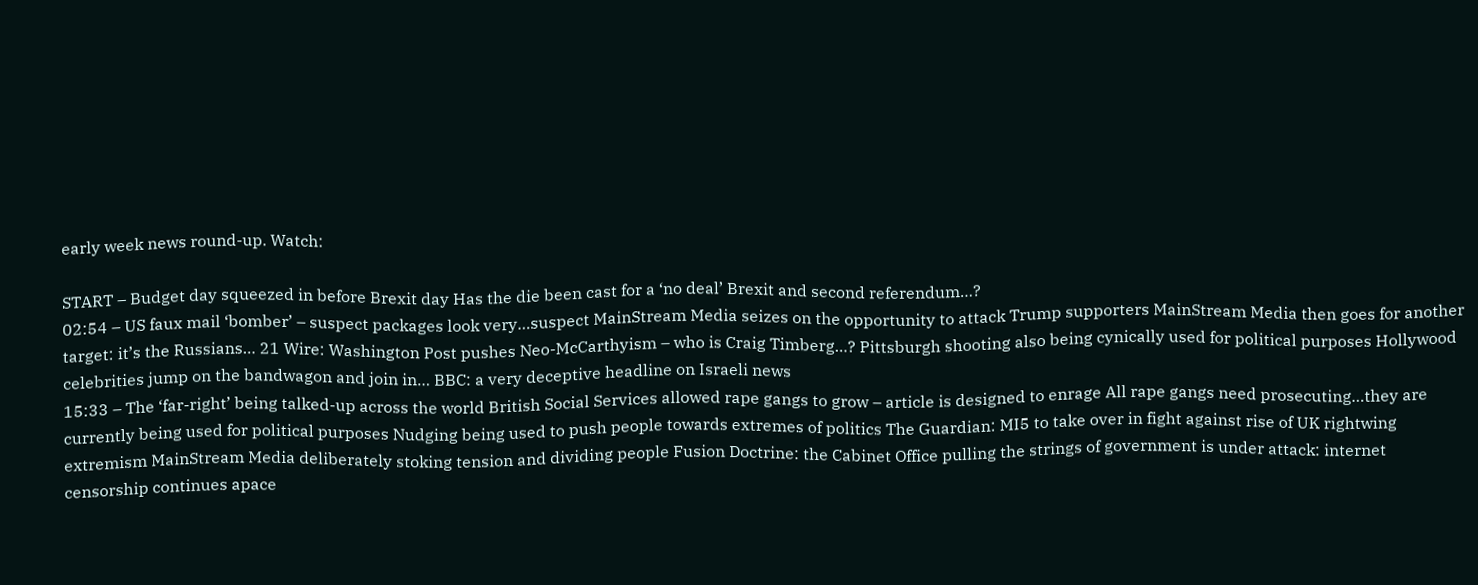early week news round-up. Watch:

START – Budget day squeezed in before Brexit day Has the die been cast for a ‘no deal’ Brexit and second referendum…?
02:54 – US faux mail ‘bomber’ – suspect packages look very…suspect MainStream Media seizes on the opportunity to attack Trump supporters MainStream Media then goes for another target: it’s the Russians… 21 Wire: Washington Post pushes Neo-McCarthyism – who is Craig Timberg…? Pittsburgh shooting also being cynically used for political purposes Hollywood celebrities jump on the bandwagon and join in… BBC: a very deceptive headline on Israeli news
15:33 – The ‘far-right’ being talked-up across the world British Social Services allowed rape gangs to grow – article is designed to enrage All rape gangs need prosecuting…they are currently being used for political purposes Nudging being used to push people towards extremes of politics The Guardian: MI5 to take over in fight against rise of UK rightwing extremism MainStream Media deliberately stoking tension and dividing people Fusion Doctrine: the Cabinet Office pulling the strings of government is under attack: internet censorship continues apace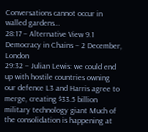Conversations cannot occur in walled gardens…
28:17 – Alternative View 9.1 Democracy in Chains – 2 December, London
29:32 – Julian Lewis: we could end up with hostile countries owning our defence L3 and Harris agree to merge, creating $33.5 billion military technology giant Much of the consolidation is happening at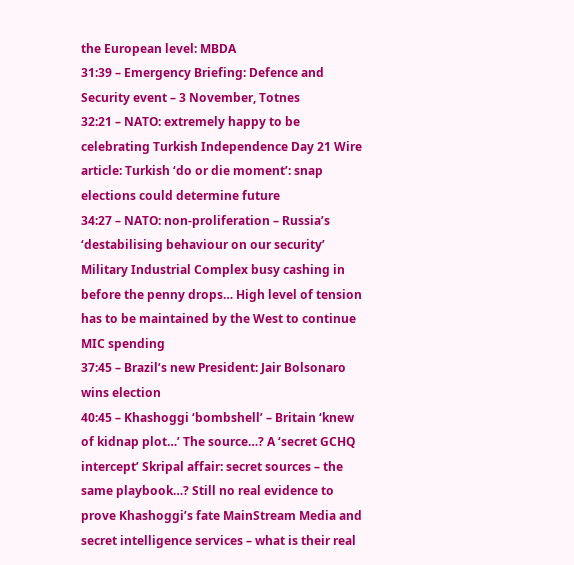the European level: MBDA
31:39 – Emergency Briefing: Defence and Security event – 3 November, Totnes
32:21 – NATO: extremely happy to be celebrating Turkish Independence Day 21 Wire article: Turkish ‘do or die moment’: snap elections could determine future
34:27 – NATO: non-proliferation – Russia’s ‘destabilising behaviour on our security’ Military Industrial Complex busy cashing in before the penny drops… High level of tension has to be maintained by the West to continue MIC spending
37:45 – Brazil’s new President: Jair Bolsonaro wins election
40:45 – Khashoggi ‘bombshell’ – Britain ‘knew of kidnap plot…’ The source…? A ‘secret GCHQ intercept’ Skripal affair: secret sources – the same playbook…? Still no real evidence to prove Khashoggi’s fate MainStream Media and secret intelligence services – what is their real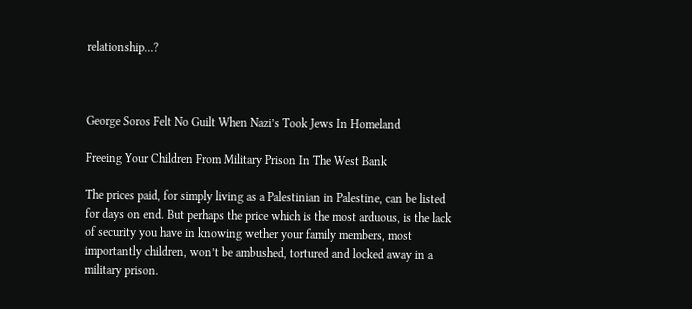relationship…?



George Soros Felt No Guilt When Nazi’s Took Jews In Homeland

Freeing Your Children From Military Prison In The West Bank

The prices paid, for simply living as a Palestinian in Palestine, can be listed for days on end. But perhaps the price which is the most arduous, is the lack of security you have in knowing wether your family members, most importantly children, won’t be ambushed, tortured and locked away in a military prison.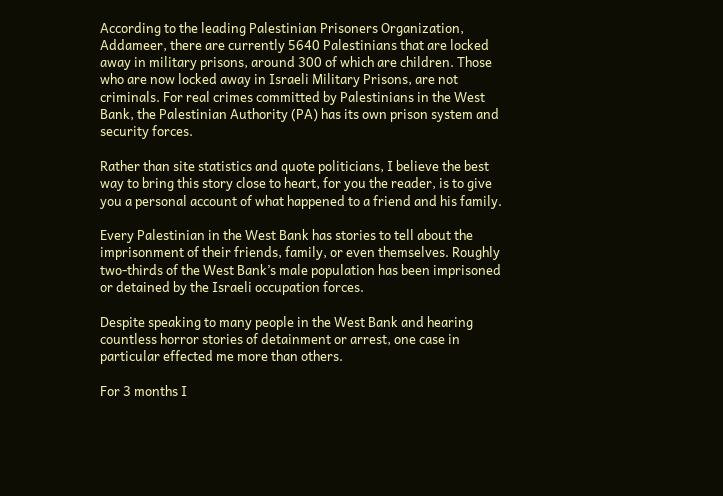According to the leading Palestinian Prisoners Organization, Addameer, there are currently 5640 Palestinians that are locked away in military prisons, around 300 of which are children. Those who are now locked away in Israeli Military Prisons, are not criminals. For real crimes committed by Palestinians in the West Bank, the Palestinian Authority (PA) has its own prison system and security forces.

Rather than site statistics and quote politicians, I believe the best way to bring this story close to heart, for you the reader, is to give you a personal account of what happened to a friend and his family.

Every Palestinian in the West Bank has stories to tell about the imprisonment of their friends, family, or even themselves. Roughly two-thirds of the West Bank’s male population has been imprisoned or detained by the Israeli occupation forces.

Despite speaking to many people in the West Bank and hearing countless horror stories of detainment or arrest, one case in particular effected me more than others.

For 3 months I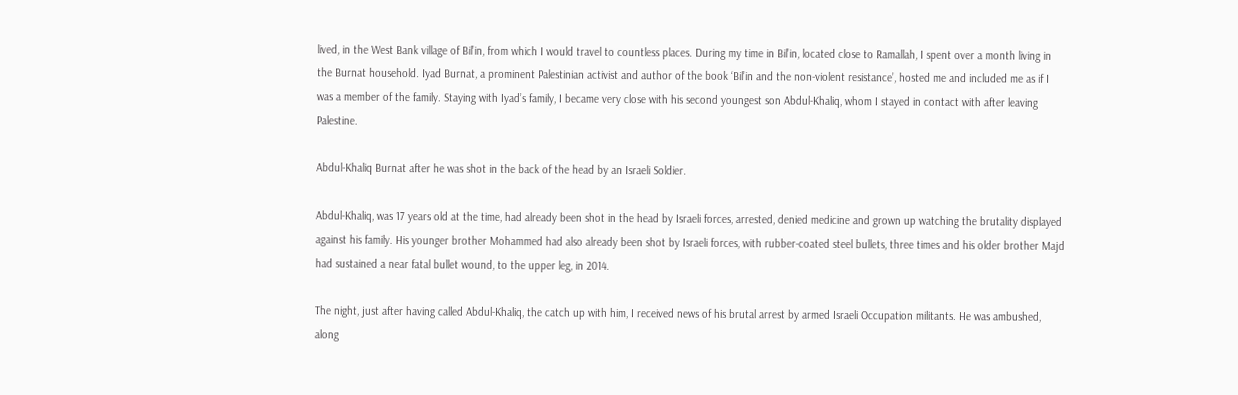lived, in the West Bank village of Bil’in, from which I would travel to countless places. During my time in Bil’in, located close to Ramallah, I spent over a month living in the Burnat household. Iyad Burnat, a prominent Palestinian activist and author of the book ‘Bil’in and the non-violent resistance’, hosted me and included me as if I was a member of the family. Staying with Iyad’s family, I became very close with his second youngest son Abdul-Khaliq, whom I stayed in contact with after leaving Palestine.

Abdul-Khaliq Burnat after he was shot in the back of the head by an Israeli Soldier.

Abdul-Khaliq, was 17 years old at the time, had already been shot in the head by Israeli forces, arrested, denied medicine and grown up watching the brutality displayed against his family. His younger brother Mohammed had also already been shot by Israeli forces, with rubber-coated steel bullets, three times and his older brother Majd had sustained a near fatal bullet wound, to the upper leg, in 2014.

The night, just after having called Abdul-Khaliq, the catch up with him, I received news of his brutal arrest by armed Israeli Occupation militants. He was ambushed, along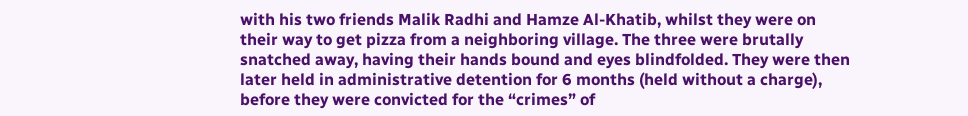with his two friends Malik Radhi and Hamze Al-Khatib, whilst they were on their way to get pizza from a neighboring village. The three were brutally snatched away, having their hands bound and eyes blindfolded. They were then later held in administrative detention for 6 months (held without a charge), before they were convicted for the “crimes” of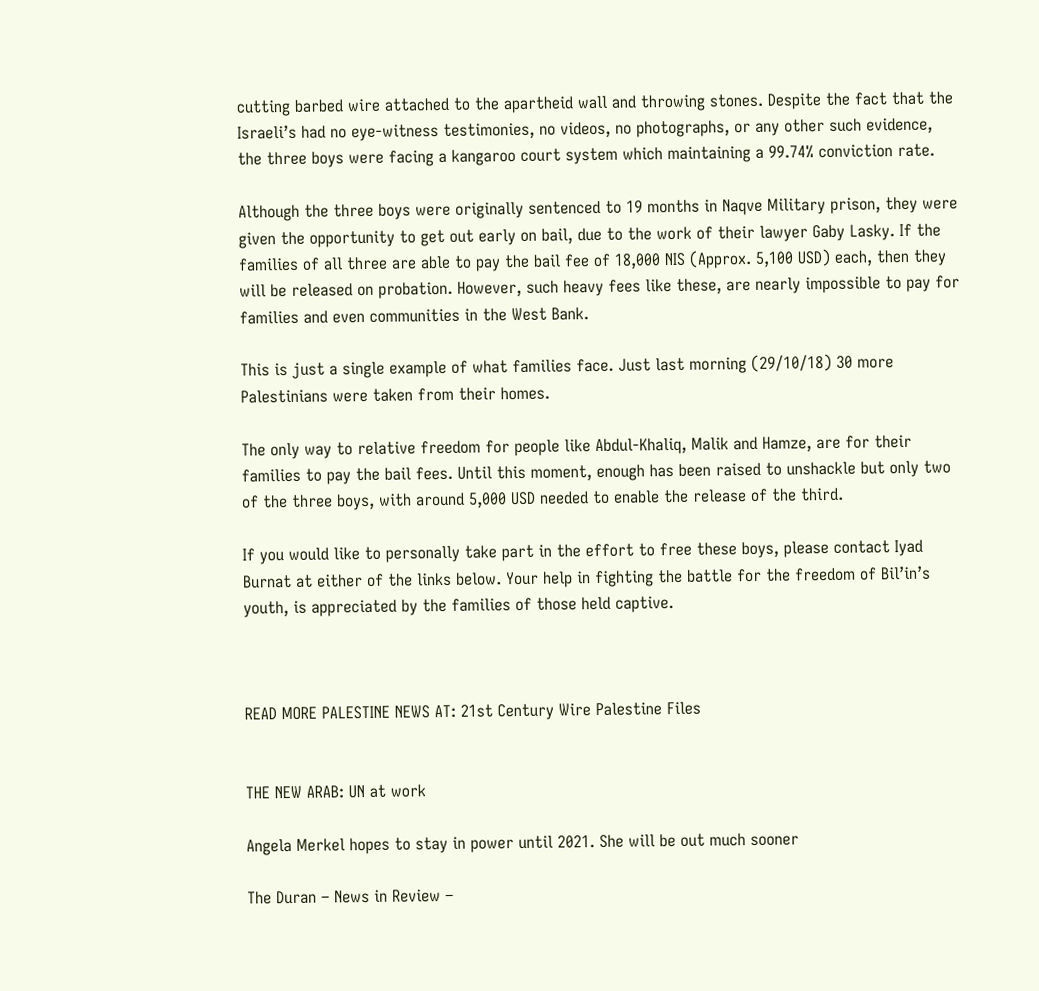cutting barbed wire attached to the apartheid wall and throwing stones. Despite the fact that the Israeli’s had no eye-witness testimonies, no videos, no photographs, or any other such evidence, the three boys were facing a kangaroo court system which maintaining a 99.74% conviction rate.

Although the three boys were originally sentenced to 19 months in Naqve Military prison, they were given the opportunity to get out early on bail, due to the work of their lawyer Gaby Lasky. If the families of all three are able to pay the bail fee of 18,000 NIS (Approx. 5,100 USD) each, then they will be released on probation. However, such heavy fees like these, are nearly impossible to pay for families and even communities in the West Bank.

This is just a single example of what families face. Just last morning (29/10/18) 30 more Palestinians were taken from their homes.

The only way to relative freedom for people like Abdul-Khaliq, Malik and Hamze, are for their families to pay the bail fees. Until this moment, enough has been raised to unshackle but only two of the three boys, with around 5,000 USD needed to enable the release of the third.

If you would like to personally take part in the effort to free these boys, please contact Iyad Burnat at either of the links below. Your help in fighting the battle for the freedom of Bil’in’s youth, is appreciated by the families of those held captive.



READ MORE PALESTINE NEWS AT: 21st Century Wire Palestine Files


THE NEW ARAB: UN at work

Angela Merkel hopes to stay in power until 2021. She will be out much sooner

The Duran – News in Review –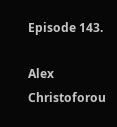Episode 143.

Alex Christoforou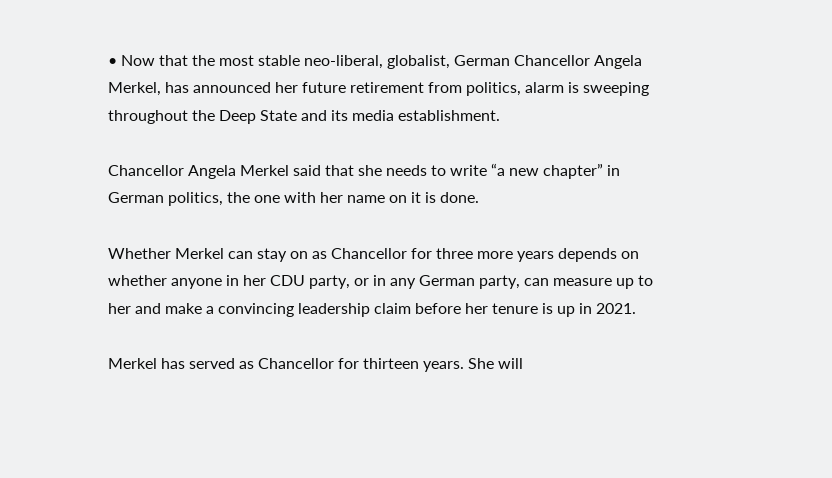• Now that the most stable neo-liberal, globalist, German Chancellor Angela Merkel, has announced her future retirement from politics, alarm is sweeping throughout the Deep State and its media establishment.

Chancellor Angela Merkel said that she needs to write “a new chapter” in German politics, the one with her name on it is done.

Whether Merkel can stay on as Chancellor for three more years depends on whether anyone in her CDU party, or in any German party, can measure up to her and make a convincing leadership claim before her tenure is up in 2021.

Merkel has served as Chancellor for thirteen years. She will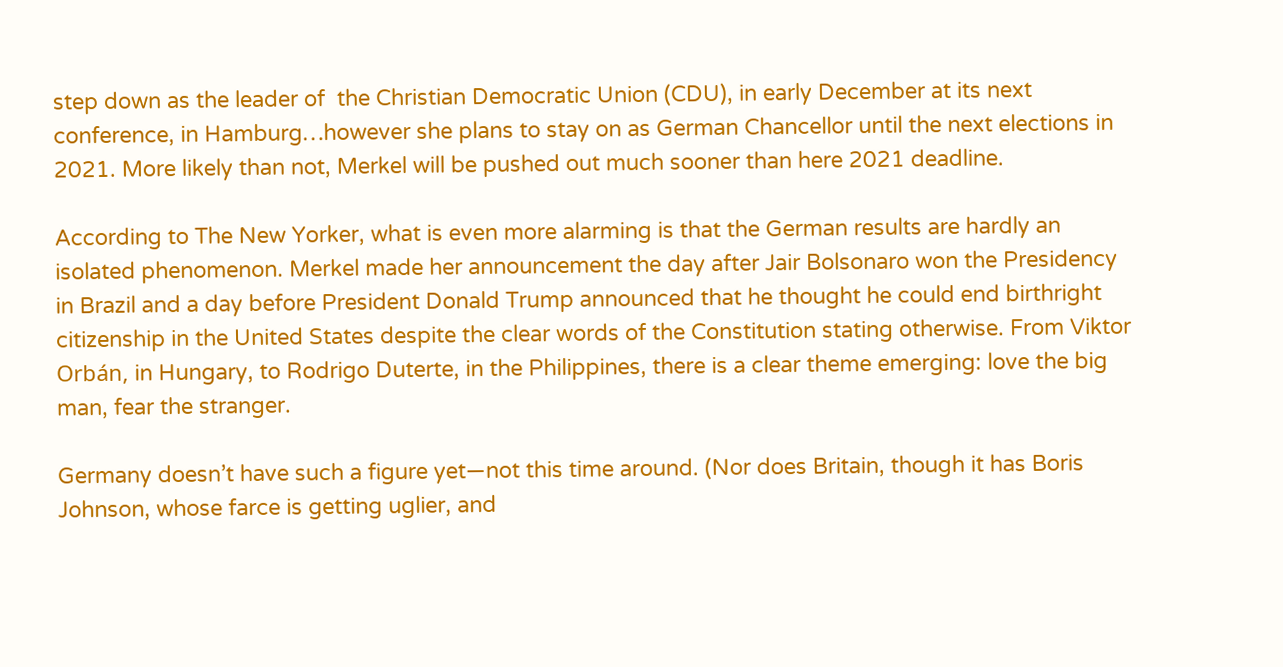step down as the leader of  the Christian Democratic Union (CDU), in early December at its next conference, in Hamburg…however she plans to stay on as German Chancellor until the next elections in 2021. More likely than not, Merkel will be pushed out much sooner than here 2021 deadline.

According to The New Yorker, what is even more alarming is that the German results are hardly an isolated phenomenon. Merkel made her announcement the day after Jair Bolsonaro won the Presidency in Brazil and a day before President Donald Trump announced that he thought he could end birthright citizenship in the United States despite the clear words of the Constitution stating otherwise. From Viktor Orbán, in Hungary, to Rodrigo Duterte, in the Philippines, there is a clear theme emerging: love the big man, fear the stranger.

Germany doesn’t have such a figure yet—not this time around. (Nor does Britain, though it has Boris Johnson, whose farce is getting uglier, and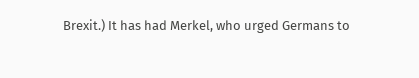Brexit.) It has had Merkel, who urged Germans to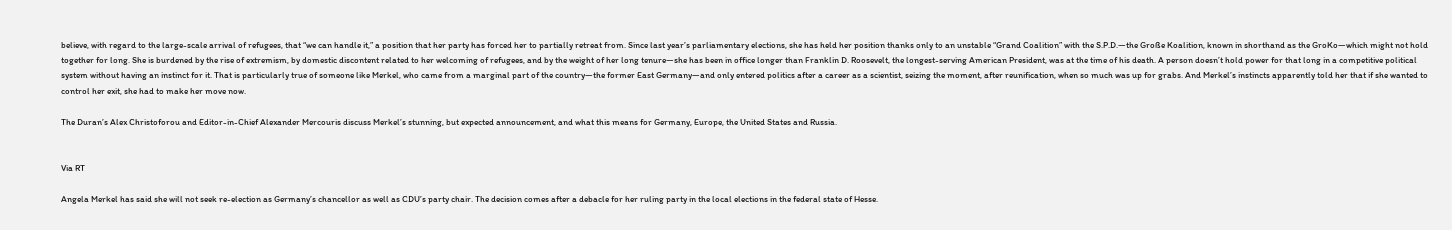believe, with regard to the large-scale arrival of refugees, that “we can handle it,” a position that her party has forced her to partially retreat from. Since last year’s parliamentary elections, she has held her position thanks only to an unstable “Grand Coalition” with the S.P.D.—the Große Koalition, known in shorthand as the GroKo—which might not hold together for long. She is burdened by the rise of extremism, by domestic discontent related to her welcoming of refugees, and by the weight of her long tenure—she has been in office longer than Franklin D. Roosevelt, the longest-serving American President, was at the time of his death. A person doesn’t hold power for that long in a competitive political system without having an instinct for it. That is particularly true of someone like Merkel, who came from a marginal part of the country—the former East Germany—and only entered politics after a career as a scientist, seizing the moment, after reunification, when so much was up for grabs. And Merkel’s instincts apparently told her that if she wanted to control her exit, she had to make her move now.

The Duran’s Alex Christoforou and Editor-in-Chief Alexander Mercouris discuss Merkel’s stunning, but expected announcement, and what this means for Germany, Europe, the United States and Russia.


Via RT

Angela Merkel has said she will not seek re-election as Germany’s chancellor as well as CDU’s party chair. The decision comes after a debacle for her ruling party in the local elections in the federal state of Hesse.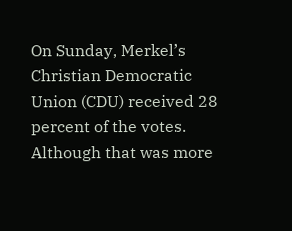On Sunday, Merkel’s Christian Democratic Union (CDU) received 28 percent of the votes. Although that was more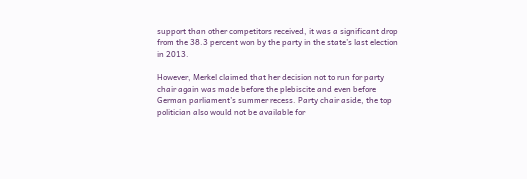support than other competitors received, it was a significant drop from the 38.3 percent won by the party in the state’s last election in 2013.

However, Merkel claimed that her decision not to run for party chair again was made before the plebiscite and even before German parliament’s summer recess. Party chair aside, the top politician also would not be available for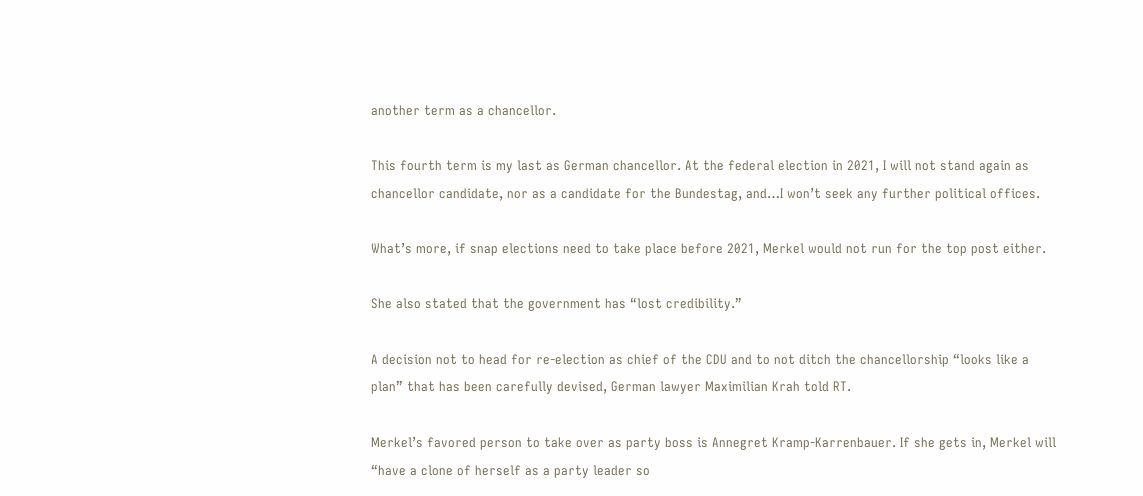another term as a chancellor.

This fourth term is my last as German chancellor. At the federal election in 2021, I will not stand again as chancellor candidate, nor as a candidate for the Bundestag, and…I won’t seek any further political offices.

What’s more, if snap elections need to take place before 2021, Merkel would not run for the top post either.

She also stated that the government has “lost credibility.”

A decision not to head for re-election as chief of the CDU and to not ditch the chancellorship “looks like a plan” that has been carefully devised, German lawyer Maximilian Krah told RT.

Merkel’s favored person to take over as party boss is Annegret Kramp-Karrenbauer. If she gets in, Merkel will “have a clone of herself as a party leader so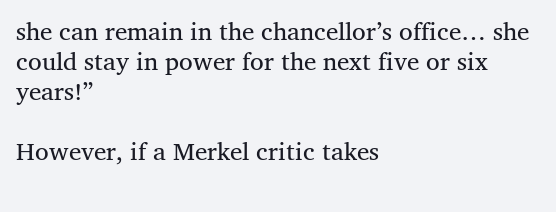she can remain in the chancellor’s office… she could stay in power for the next five or six years!”

However, if a Merkel critic takes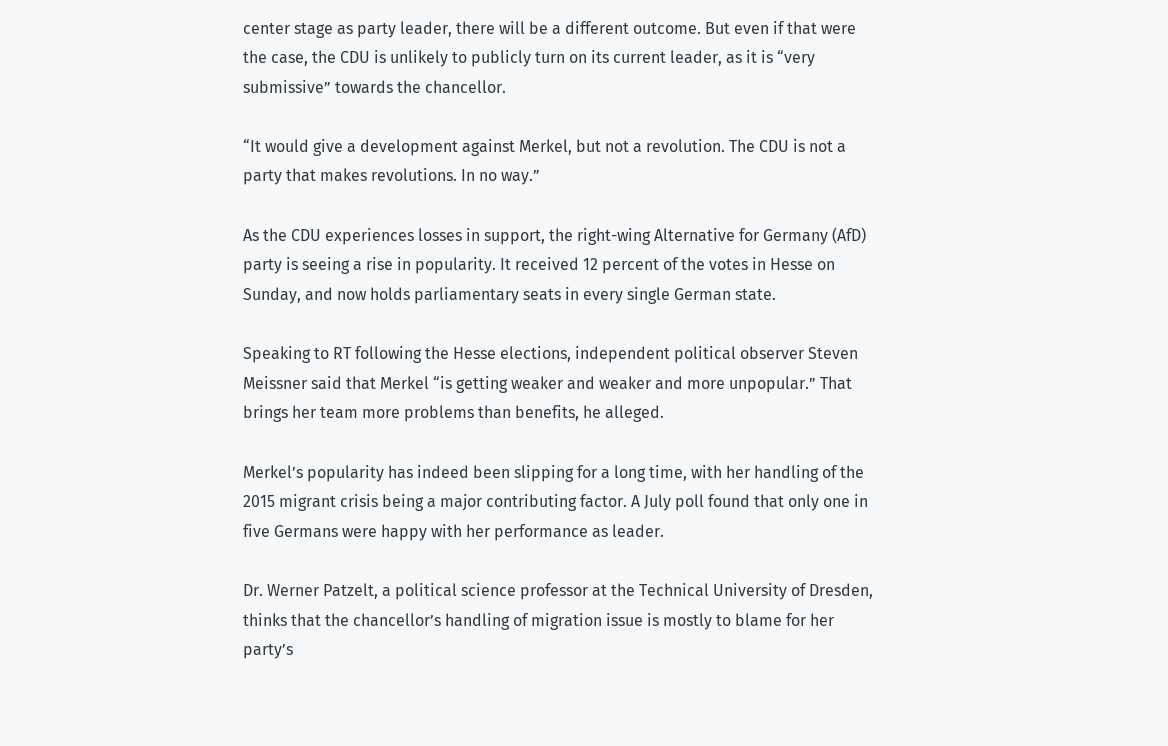center stage as party leader, there will be a different outcome. But even if that were the case, the CDU is unlikely to publicly turn on its current leader, as it is “very submissive” towards the chancellor.

“It would give a development against Merkel, but not a revolution. The CDU is not a party that makes revolutions. In no way.”

As the CDU experiences losses in support, the right-wing Alternative for Germany (AfD) party is seeing a rise in popularity. It received 12 percent of the votes in Hesse on Sunday, and now holds parliamentary seats in every single German state.

Speaking to RT following the Hesse elections, independent political observer Steven Meissner said that Merkel “is getting weaker and weaker and more unpopular.” That brings her team more problems than benefits, he alleged.

Merkel’s popularity has indeed been slipping for a long time, with her handling of the 2015 migrant crisis being a major contributing factor. A July poll found that only one in five Germans were happy with her performance as leader.

Dr. Werner Patzelt, a political science professor at the Technical University of Dresden, thinks that the chancellor’s handling of migration issue is mostly to blame for her party’s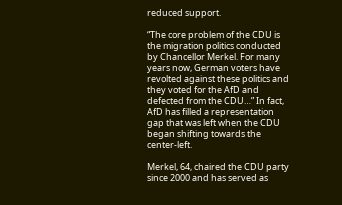reduced support.

“The core problem of the CDU is the migration politics conducted by Chancellor Merkel. For many years now, German voters have revolted against these politics and they voted for the AfD and defected from the CDU…” In fact, AfD has filled a representation gap that was left when the CDU began shifting towards the center-left.

Merkel, 64, chaired the CDU party since 2000 and has served as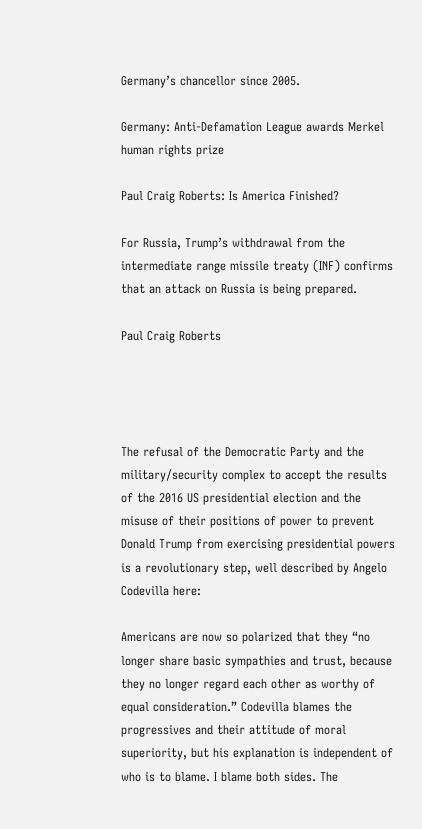Germany’s chancellor since 2005.

Germany: Anti-Defamation League awards Merkel human rights prize

Paul Craig Roberts: Is America Finished?

For Russia, Trump’s withdrawal from the intermediate range missile treaty (INF) confirms that an attack on Russia is being prepared.

Paul Craig Roberts




The refusal of the Democratic Party and the military/security complex to accept the results of the 2016 US presidential election and the misuse of their positions of power to prevent Donald Trump from exercising presidential powers is a revolutionary step, well described by Angelo Codevilla here:

Americans are now so polarized that they “no longer share basic sympathies and trust, because they no longer regard each other as worthy of equal consideration.” Codevilla blames the progressives and their attitude of moral superiority, but his explanation is independent of who is to blame. I blame both sides. The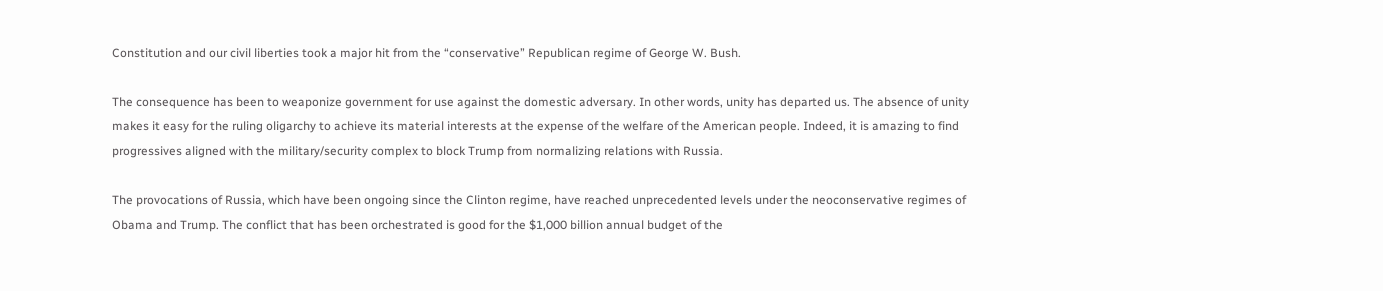Constitution and our civil liberties took a major hit from the “conservative” Republican regime of George W. Bush.

The consequence has been to weaponize government for use against the domestic adversary. In other words, unity has departed us. The absence of unity makes it easy for the ruling oligarchy to achieve its material interests at the expense of the welfare of the American people. Indeed, it is amazing to find progressives aligned with the military/security complex to block Trump from normalizing relations with Russia.

The provocations of Russia, which have been ongoing since the Clinton regime, have reached unprecedented levels under the neoconservative regimes of Obama and Trump. The conflict that has been orchestrated is good for the $1,000 billion annual budget of the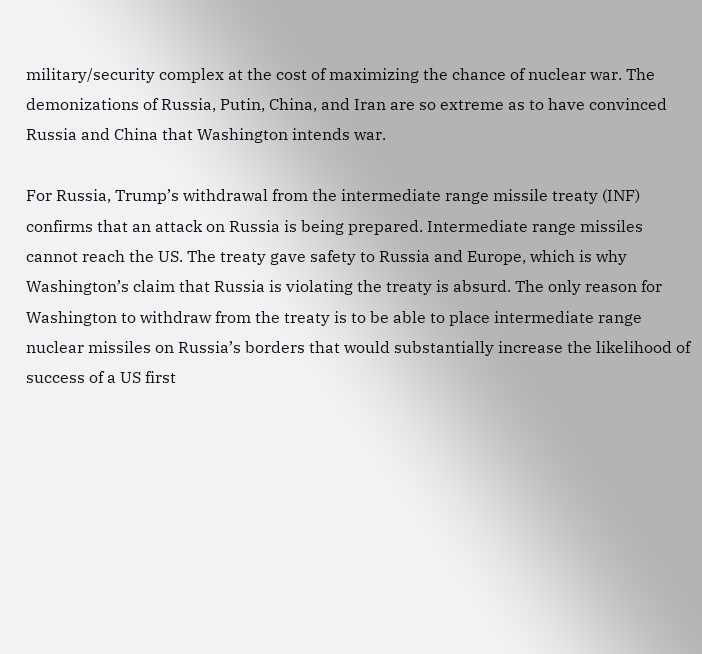military/security complex at the cost of maximizing the chance of nuclear war. The demonizations of Russia, Putin, China, and Iran are so extreme as to have convinced Russia and China that Washington intends war.

For Russia, Trump’s withdrawal from the intermediate range missile treaty (INF) confirms that an attack on Russia is being prepared. Intermediate range missiles cannot reach the US. The treaty gave safety to Russia and Europe, which is why Washington’s claim that Russia is violating the treaty is absurd. The only reason for Washington to withdraw from the treaty is to be able to place intermediate range nuclear missiles on Russia’s borders that would substantially increase the likelihood of success of a US first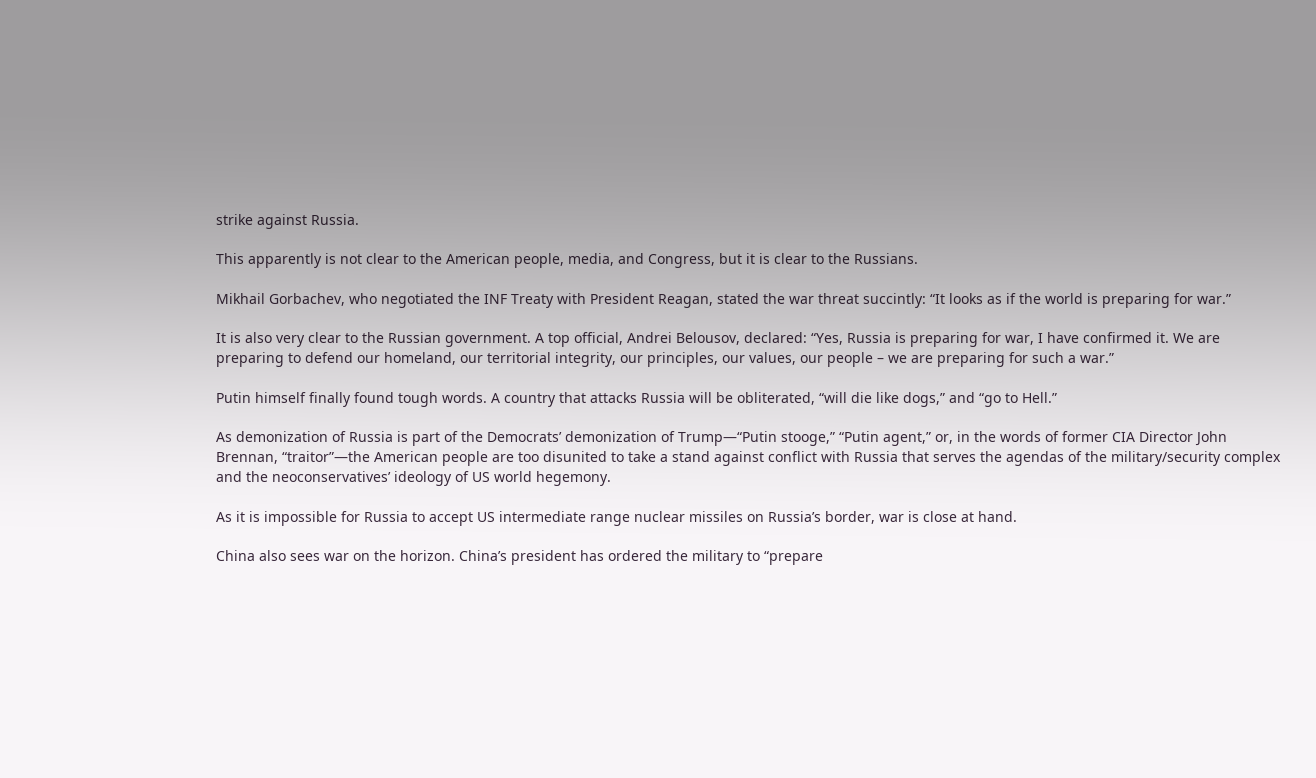strike against Russia.

This apparently is not clear to the American people, media, and Congress, but it is clear to the Russians.

Mikhail Gorbachev, who negotiated the INF Treaty with President Reagan, stated the war threat succintly: “It looks as if the world is preparing for war.”

It is also very clear to the Russian government. A top official, Andrei Belousov, declared: “Yes, Russia is preparing for war, I have confirmed it. We are preparing to defend our homeland, our territorial integrity, our principles, our values, our people – we are preparing for such a war.”

Putin himself finally found tough words. A country that attacks Russia will be obliterated, “will die like dogs,” and “go to Hell.”

As demonization of Russia is part of the Democrats’ demonization of Trump—“Putin stooge,” “Putin agent,” or, in the words of former CIA Director John Brennan, “traitor”—the American people are too disunited to take a stand against conflict with Russia that serves the agendas of the military/security complex and the neoconservatives’ ideology of US world hegemony.

As it is impossible for Russia to accept US intermediate range nuclear missiles on Russia’s border, war is close at hand.

China also sees war on the horizon. China’s president has ordered the military to “prepare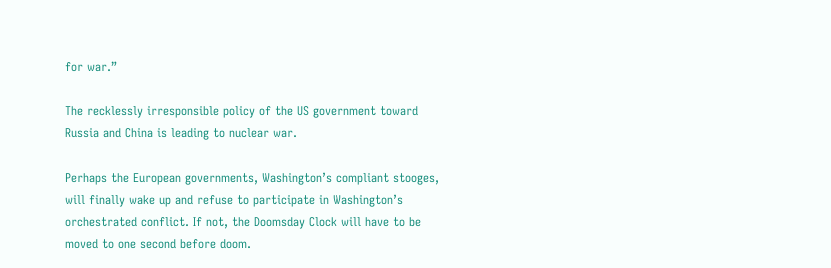for war.”

The recklessly irresponsible policy of the US government toward Russia and China is leading to nuclear war.

Perhaps the European governments, Washington’s compliant stooges, will finally wake up and refuse to participate in Washington’s orchestrated conflict. If not, the Doomsday Clock will have to be moved to one second before doom.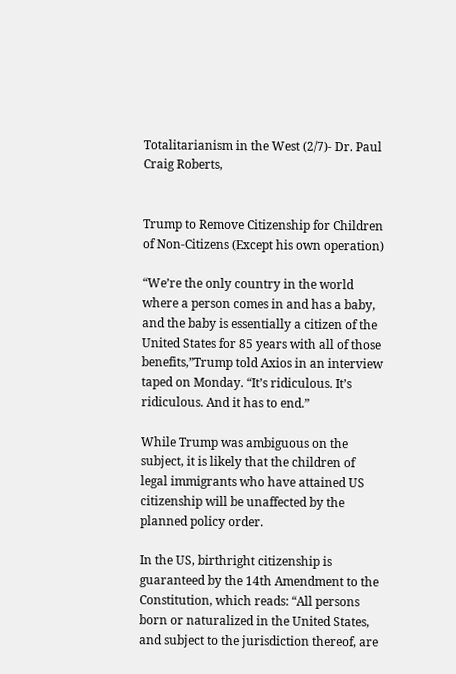Totalitarianism in the West (2/7)- Dr. Paul Craig Roberts,


Trump to Remove Citizenship for Children of Non-Citizens (Except his own operation)

“We’re the only country in the world where a person comes in and has a baby, and the baby is essentially a citizen of the United States for 85 years with all of those benefits,”Trump told Axios in an interview taped on Monday. “It’s ridiculous. It’s ridiculous. And it has to end.”

While Trump was ambiguous on the subject, it is likely that the children of legal immigrants who have attained US citizenship will be unaffected by the planned policy order.

In the US, birthright citizenship is guaranteed by the 14th Amendment to the Constitution, which reads: “All persons born or naturalized in the United States, and subject to the jurisdiction thereof, are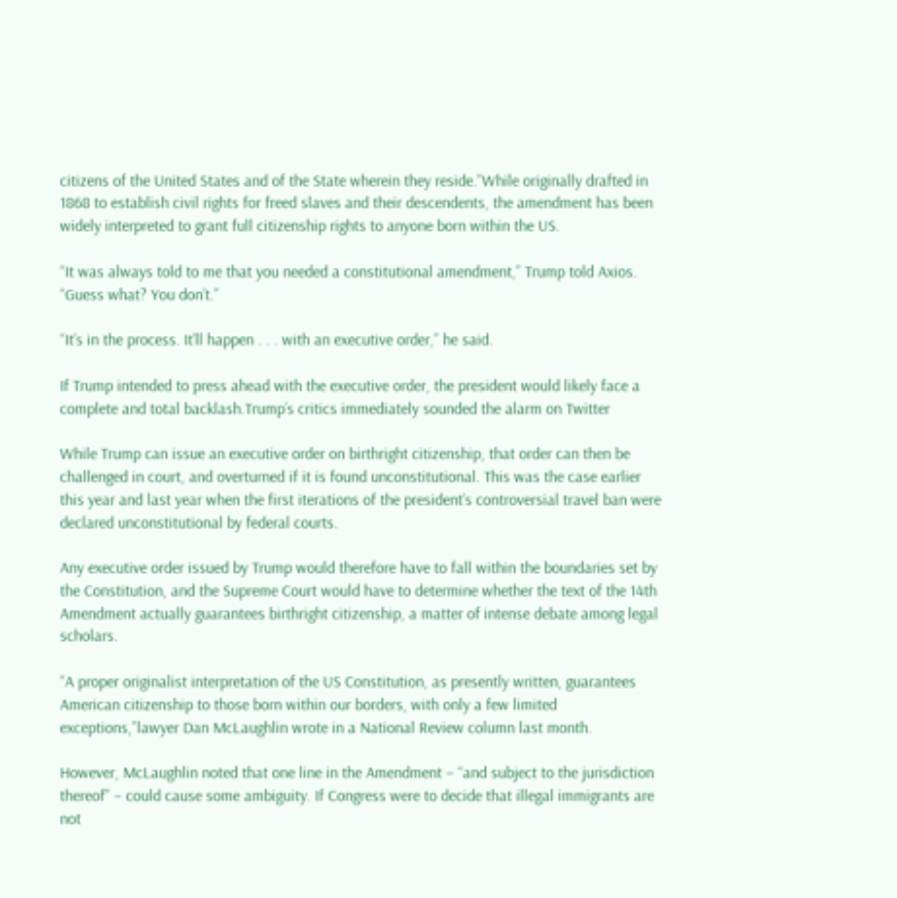citizens of the United States and of the State wherein they reside.”While originally drafted in 1868 to establish civil rights for freed slaves and their descendents, the amendment has been widely interpreted to grant full citizenship rights to anyone born within the US.

“It was always told to me that you needed a constitutional amendment,” Trump told Axios. “Guess what? You don’t.”

“It’s in the process. It’ll happen . . . with an executive order,” he said.

If Trump intended to press ahead with the executive order, the president would likely face a complete and total backlash.Trump’s critics immediately sounded the alarm on Twitter

While Trump can issue an executive order on birthright citizenship, that order can then be challenged in court, and overturned if it is found unconstitutional. This was the case earlier this year and last year when the first iterations of the president’s controversial travel ban were declared unconstitutional by federal courts.

Any executive order issued by Trump would therefore have to fall within the boundaries set by the Constitution, and the Supreme Court would have to determine whether the text of the 14th Amendment actually guarantees birthright citizenship, a matter of intense debate among legal scholars.

“A proper originalist interpretation of the US Constitution, as presently written, guarantees American citizenship to those born within our borders, with only a few limited exceptions,”lawyer Dan McLaughlin wrote in a National Review column last month.

However, McLaughlin noted that one line in the Amendment – “and subject to the jurisdiction thereof” – could cause some ambiguity. If Congress were to decide that illegal immigrants are not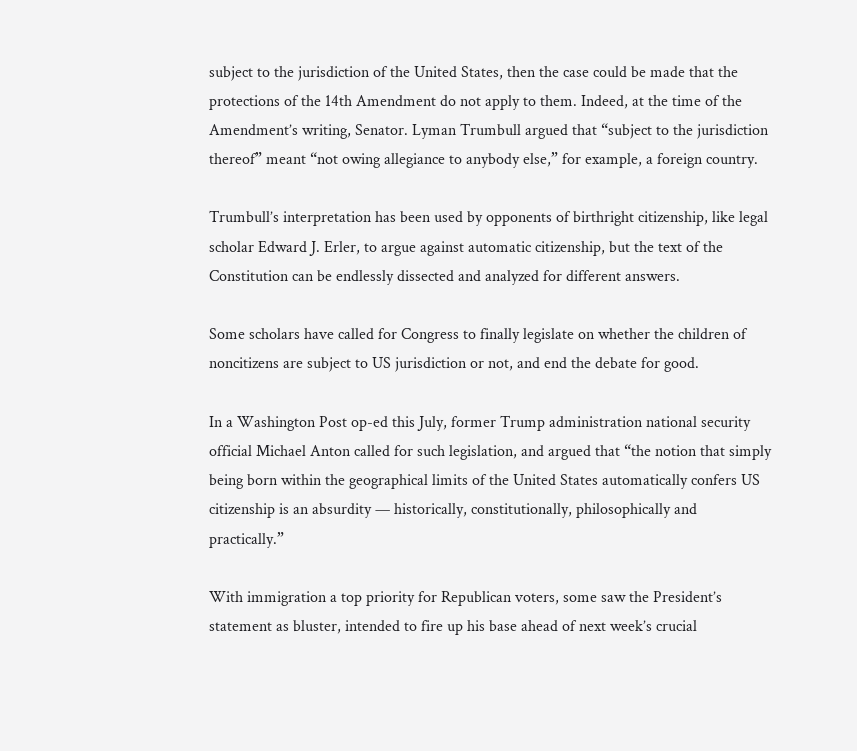subject to the jurisdiction of the United States, then the case could be made that the protections of the 14th Amendment do not apply to them. Indeed, at the time of the Amendment’s writing, Senator. Lyman Trumbull argued that “subject to the jurisdiction thereof” meant “not owing allegiance to anybody else,” for example, a foreign country.

Trumbull’s interpretation has been used by opponents of birthright citizenship, like legal scholar Edward J. Erler, to argue against automatic citizenship, but the text of the Constitution can be endlessly dissected and analyzed for different answers.

Some scholars have called for Congress to finally legislate on whether the children of noncitizens are subject to US jurisdiction or not, and end the debate for good.

In a Washington Post op-ed this July, former Trump administration national security official Michael Anton called for such legislation, and argued that “the notion that simply being born within the geographical limits of the United States automatically confers US citizenship is an absurdity — historically, constitutionally, philosophically and practically.”

With immigration a top priority for Republican voters, some saw the President’s statement as bluster, intended to fire up his base ahead of next week’s crucial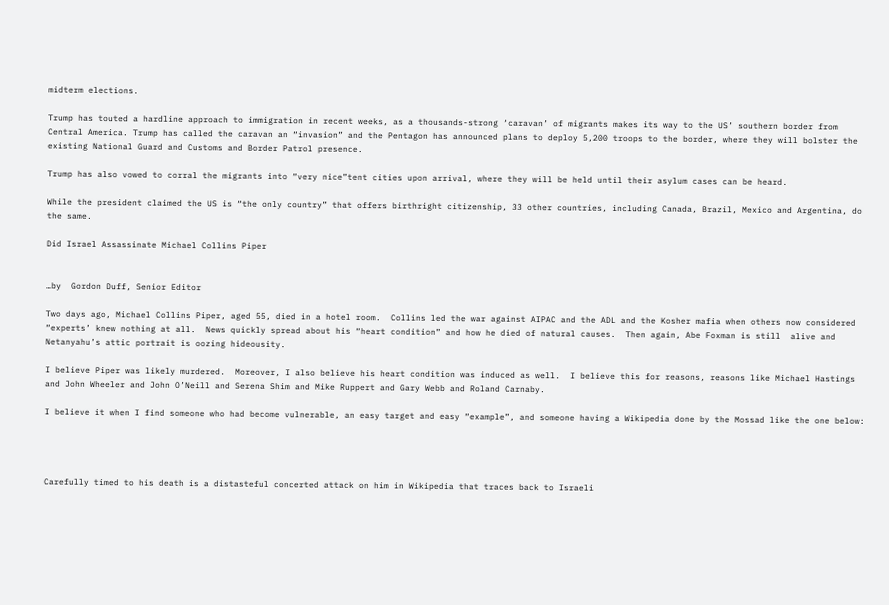midterm elections.

Trump has touted a hardline approach to immigration in recent weeks, as a thousands-strong ‘caravan’ of migrants makes its way to the US’ southern border from Central America. Trump has called the caravan an “invasion” and the Pentagon has announced plans to deploy 5,200 troops to the border, where they will bolster the existing National Guard and Customs and Border Patrol presence.

Trump has also vowed to corral the migrants into “very nice”tent cities upon arrival, where they will be held until their asylum cases can be heard.

While the president claimed the US is “the only country” that offers birthright citizenship, 33 other countries, including Canada, Brazil, Mexico and Argentina, do the same.

Did Israel Assassinate Michael Collins Piper


…by  Gordon Duff, Senior Editor

Two days ago, Michael Collins Piper, aged 55, died in a hotel room.  Collins led the war against AIPAC and the ADL and the Kosher mafia when others now considered “experts’ knew nothing at all.  News quickly spread about his “heart condition” and how he died of natural causes.  Then again, Abe Foxman is still  alive and Netanyahu’s attic portrait is oozing hideousity.

I believe Piper was likely murdered.  Moreover, I also believe his heart condition was induced as well.  I believe this for reasons, reasons like Michael Hastings and John Wheeler and John O’Neill and Serena Shim and Mike Ruppert and Gary Webb and Roland Carnaby.

I believe it when I find someone who had become vulnerable, an easy target and easy “example”, and someone having a Wikipedia done by the Mossad like the one below:




Carefully timed to his death is a distasteful concerted attack on him in Wikipedia that traces back to Israeli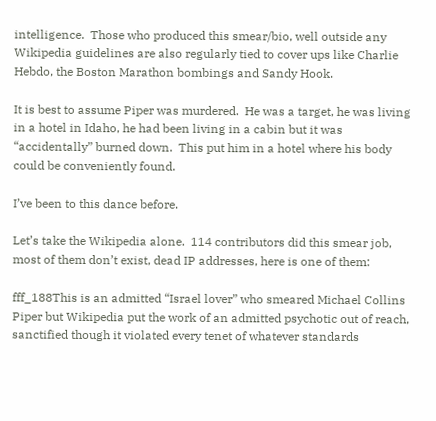intelligence.  Those who produced this smear/bio, well outside any Wikipedia guidelines are also regularly tied to cover ups like Charlie Hebdo, the Boston Marathon bombings and Sandy Hook.

It is best to assume Piper was murdered.  He was a target, he was living in a hotel in Idaho, he had been living in a cabin but it was “accidentally” burned down.  This put him in a hotel where his body could be conveniently found.

I’ve been to this dance before.

Let’s take the Wikipedia alone.  114 contributors did this smear job, most of them don’t exist, dead IP addresses, here is one of them:

fff_188This is an admitted “Israel lover” who smeared Michael Collins Piper but Wikipedia put the work of an admitted psychotic out of reach, sanctified though it violated every tenet of whatever standards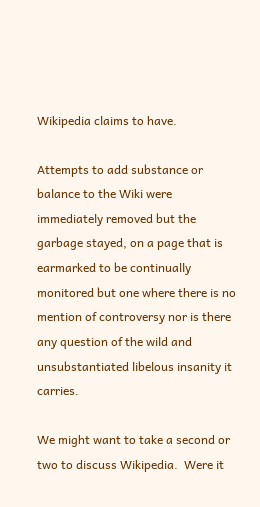Wikipedia claims to have.

Attempts to add substance or balance to the Wiki were immediately removed but the garbage stayed, on a page that is earmarked to be continually monitored but one where there is no mention of controversy nor is there any question of the wild and unsubstantiated libelous insanity it carries.

We might want to take a second or two to discuss Wikipedia.  Were it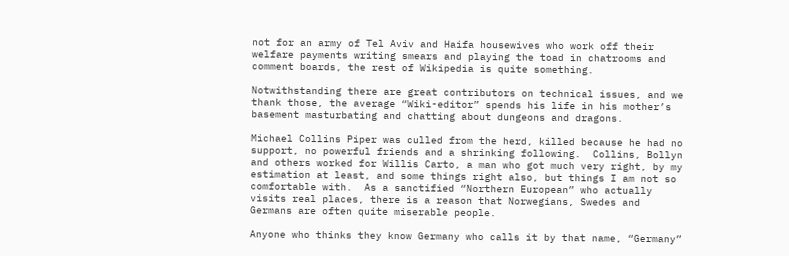not for an army of Tel Aviv and Haifa housewives who work off their welfare payments writing smears and playing the toad in chatrooms and comment boards, the rest of Wikipedia is quite something.

Notwithstanding there are great contributors on technical issues, and we thank those, the average “Wiki-editor” spends his life in his mother’s basement masturbating and chatting about dungeons and dragons.

Michael Collins Piper was culled from the herd, killed because he had no support, no powerful friends and a shrinking following.  Collins, Bollyn and others worked for Willis Carto, a man who got much very right, by my estimation at least, and some things right also, but things I am not so comfortable with.  As a sanctified “Northern European” who actually visits real places, there is a reason that Norwegians, Swedes and Germans are often quite miserable people.

Anyone who thinks they know Germany who calls it by that name, “Germany”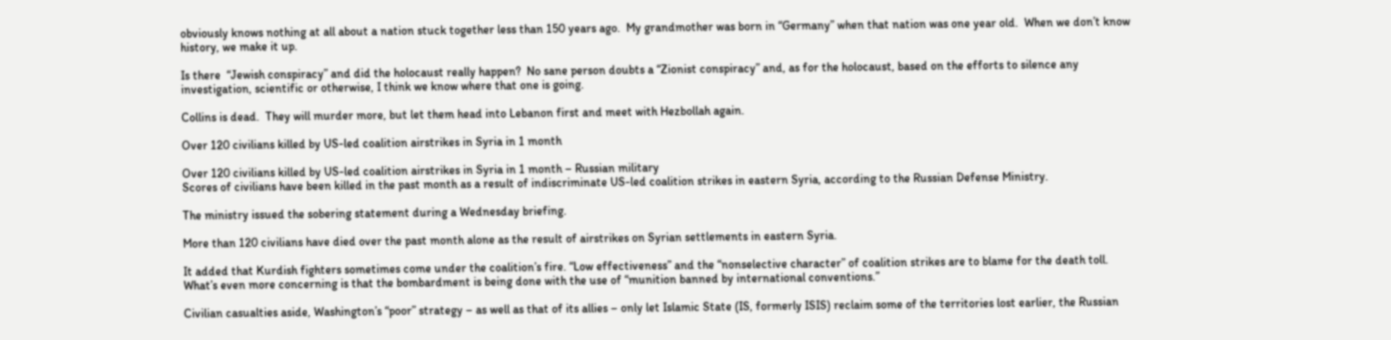obviously knows nothing at all about a nation stuck together less than 150 years ago.  My grandmother was born in “Germany” when that nation was one year old.  When we don’t know history, we make it up.

Is there  “Jewish conspiracy” and did the holocaust really happen?  No sane person doubts a “Zionist conspiracy” and, as for the holocaust, based on the efforts to silence any investigation, scientific or otherwise, I think we know where that one is going.

Collins is dead.  They will murder more, but let them head into Lebanon first and meet with Hezbollah again.

Over 120 civilians killed by US-led coalition airstrikes in Syria in 1 month

Over 120 civilians killed by US-led coalition airstrikes in Syria in 1 month – Russian military
Scores of civilians have been killed in the past month as a result of indiscriminate US-led coalition strikes in eastern Syria, according to the Russian Defense Ministry.

The ministry issued the sobering statement during a Wednesday briefing.

More than 120 civilians have died over the past month alone as the result of airstrikes on Syrian settlements in eastern Syria.

It added that Kurdish fighters sometimes come under the coalition’s fire. “Low effectiveness” and the “nonselective character” of coalition strikes are to blame for the death toll. What’s even more concerning is that the bombardment is being done with the use of “munition banned by international conventions.”

Civilian casualties aside, Washington’s “poor” strategy – as well as that of its allies – only let Islamic State (IS, formerly ISIS) reclaim some of the territories lost earlier, the Russian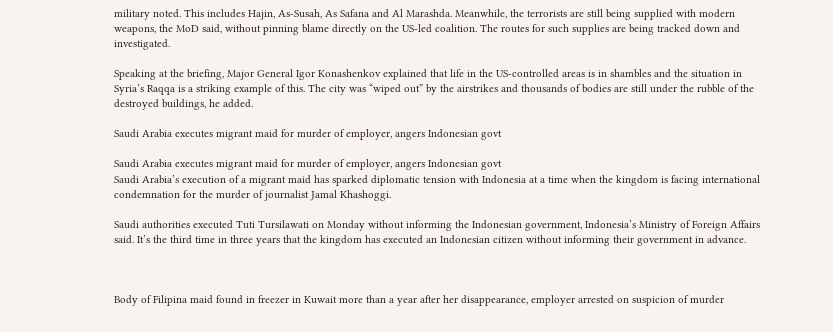military noted. This includes Hajin, As-Susah, As Safana and Al Marashda. Meanwhile, the terrorists are still being supplied with modern weapons, the MoD said, without pinning blame directly on the US-led coalition. The routes for such supplies are being tracked down and investigated.

Speaking at the briefing, Major General Igor Konashenkov explained that life in the US-controlled areas is in shambles and the situation in Syria’s Raqqa is a striking example of this. The city was “wiped out” by the airstrikes and thousands of bodies are still under the rubble of the destroyed buildings, he added.

Saudi Arabia executes migrant maid for murder of employer, angers Indonesian govt

Saudi Arabia executes migrant maid for murder of employer, angers Indonesian govt
Saudi Arabia’s execution of a migrant maid has sparked diplomatic tension with Indonesia at a time when the kingdom is facing international condemnation for the murder of journalist Jamal Khashoggi.

Saudi authorities executed Tuti Tursilawati on Monday without informing the Indonesian government, Indonesia’s Ministry of Foreign Affairs said. It’s the third time in three years that the kingdom has executed an Indonesian citizen without informing their government in advance.



Body of Filipina maid found in freezer in Kuwait more than a year after her disappearance, employer arrested on suspicion of murder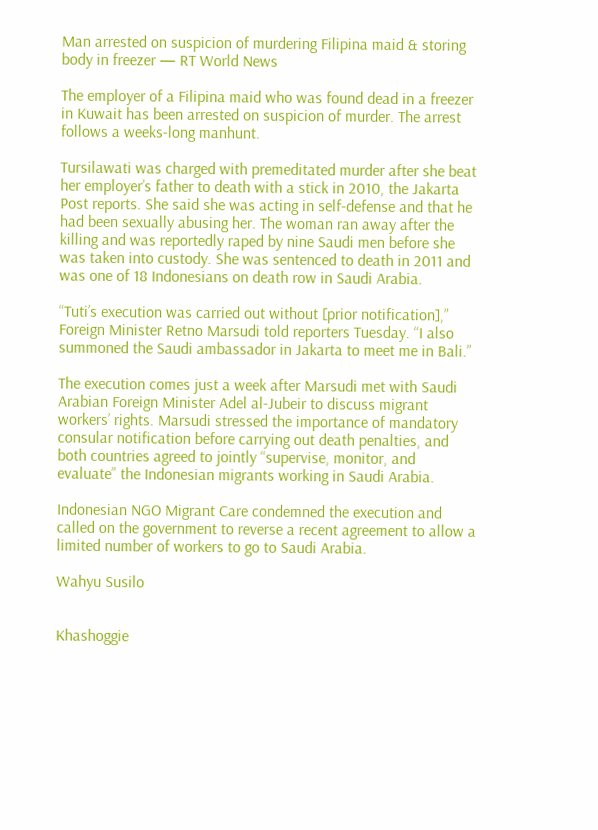Man arrested on suspicion of murdering Filipina maid & storing body in freezer — RT World News

The employer of a Filipina maid who was found dead in a freezer in Kuwait has been arrested on suspicion of murder. The arrest follows a weeks-long manhunt.

Tursilawati was charged with premeditated murder after she beat her employer’s father to death with a stick in 2010, the Jakarta Post reports. She said she was acting in self-defense and that he had been sexually abusing her. The woman ran away after the killing and was reportedly raped by nine Saudi men before she was taken into custody. She was sentenced to death in 2011 and was one of 18 Indonesians on death row in Saudi Arabia.

“Tuti’s execution was carried out without [prior notification],” Foreign Minister Retno Marsudi told reporters Tuesday. “I also summoned the Saudi ambassador in Jakarta to meet me in Bali.”

The execution comes just a week after Marsudi met with Saudi Arabian Foreign Minister Adel al-Jubeir to discuss migrant workers’ rights. Marsudi stressed the importance of mandatory consular notification before carrying out death penalties, and both countries agreed to jointly “supervise, monitor, and evaluate” the Indonesian migrants working in Saudi Arabia.

Indonesian NGO Migrant Care condemned the execution and called on the government to reverse a recent agreement to allow a limited number of workers to go to Saudi Arabia.

Wahyu Susilo


Khashoggie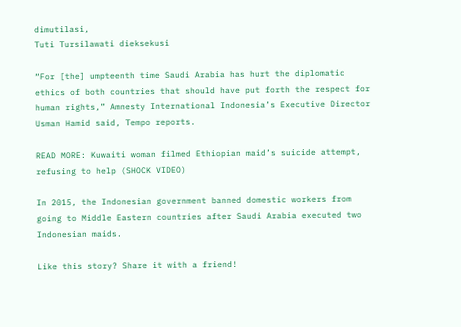dimutilasi,
Tuti Tursilawati dieksekusi

“For [the] umpteenth time Saudi Arabia has hurt the diplomatic ethics of both countries that should have put forth the respect for human rights,” Amnesty International Indonesia’s Executive Director Usman Hamid said, Tempo reports.

READ MORE: Kuwaiti woman filmed Ethiopian maid’s suicide attempt, refusing to help (SHOCK VIDEO)

In 2015, the Indonesian government banned domestic workers from going to Middle Eastern countries after Saudi Arabia executed two Indonesian maids.

Like this story? Share it with a friend!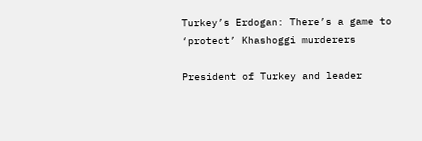Turkey’s Erdogan: There’s a game to ‘protect’ Khashoggi murderers

President of Turkey and leader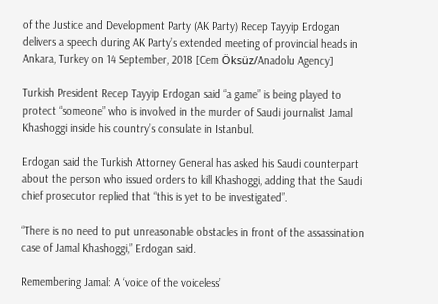of the Justice and Development Party (AK Party) Recep Tayyip Erdogan delivers a speech during AK Party’s extended meeting of provincial heads in Ankara, Turkey on 14 September, 2018 [Cem Öksüz/Anadolu Agency]

Turkish President Recep Tayyip Erdogan said “a game” is being played to protect “someone” who is involved in the murder of Saudi journalist Jamal Khashoggi inside his country’s consulate in Istanbul.

Erdogan said the Turkish Attorney General has asked his Saudi counterpart about the person who issued orders to kill Khashoggi, adding that the Saudi chief prosecutor replied that “this is yet to be investigated”.

“There is no need to put unreasonable obstacles in front of the assassination case of Jamal Khashoggi,” Erdogan said.

Remembering Jamal: A ‘voice of the voiceless’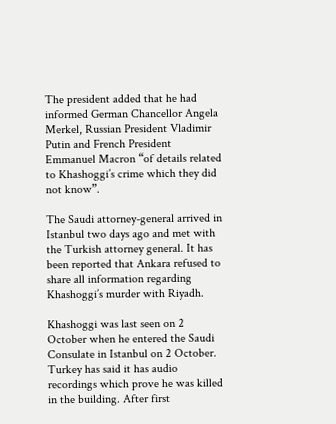The president added that he had informed German Chancellor Angela Merkel, Russian President Vladimir Putin and French President Emmanuel Macron “of details related to Khashoggi’s crime which they did not know”.

The Saudi attorney-general arrived in Istanbul two days ago and met with the Turkish attorney general. It has been reported that Ankara refused to share all information regarding Khashoggi’s murder with Riyadh.

Khashoggi was last seen on 2 October when he entered the Saudi Consulate in Istanbul on 2 October. Turkey has said it has audio recordings which prove he was killed in the building. After first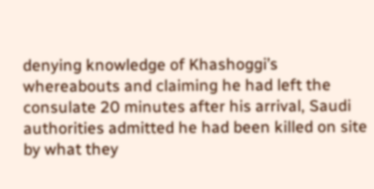denying knowledge of Khashoggi’s whereabouts and claiming he had left the consulate 20 minutes after his arrival, Saudi authorities admitted he had been killed on site by what they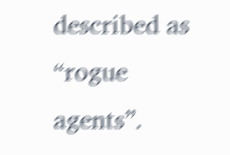described as “rogue agents”.